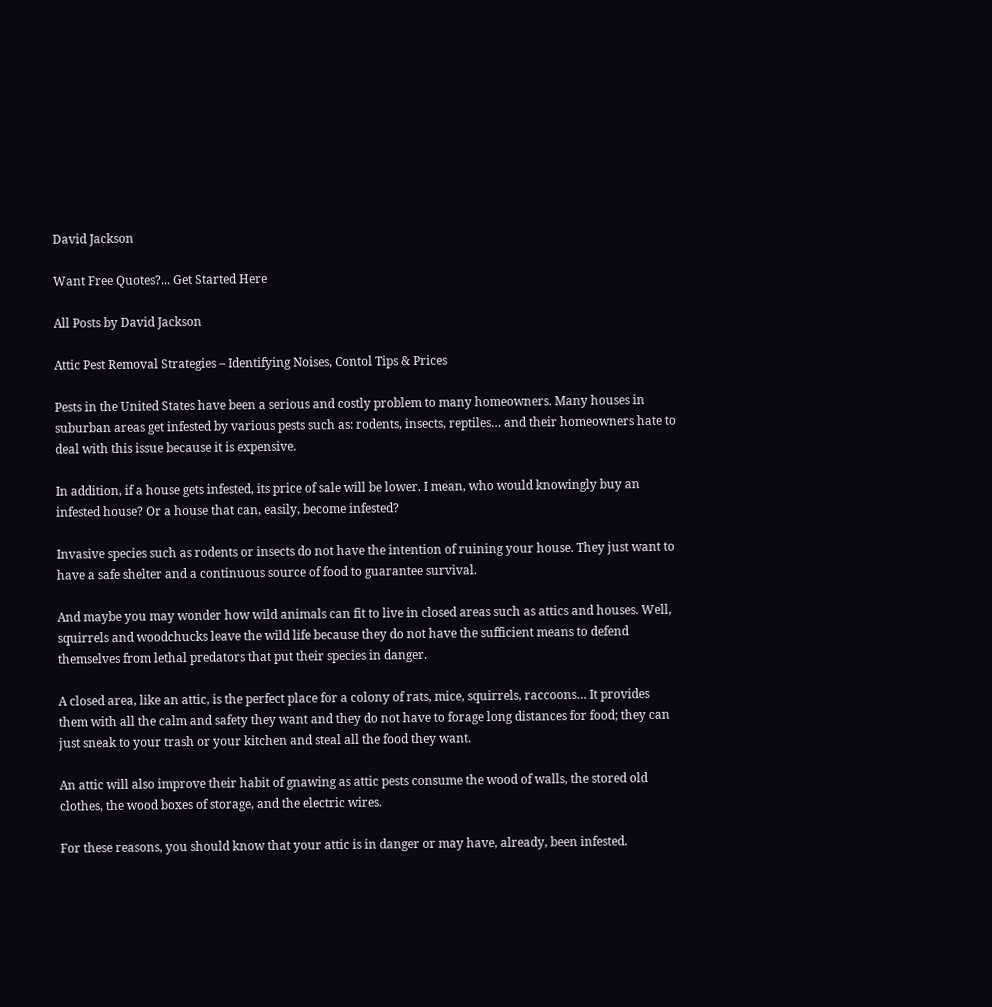David Jackson

Want Free Quotes?... Get Started Here

All Posts by David Jackson

Attic Pest Removal Strategies – Identifying Noises, Contol Tips & Prices

Pests in the United States have been a serious and costly problem to many homeowners. Many houses in suburban areas get infested by various pests such as: rodents, insects, reptiles… and their homeowners hate to deal with this issue because it is expensive.

In addition, if a house gets infested, its price of sale will be lower. I mean, who would knowingly buy an infested house? Or a house that can, easily, become infested?

Invasive species such as rodents or insects do not have the intention of ruining your house. They just want to have a safe shelter and a continuous source of food to guarantee survival.

And maybe you may wonder how wild animals can fit to live in closed areas such as attics and houses. Well, squirrels and woodchucks leave the wild life because they do not have the sufficient means to defend themselves from lethal predators that put their species in danger.

A closed area, like an attic, is the perfect place for a colony of rats, mice, squirrels, raccoons… It provides them with all the calm and safety they want and they do not have to forage long distances for food; they can just sneak to your trash or your kitchen and steal all the food they want.

An attic will also improve their habit of gnawing as attic pests consume the wood of walls, the stored old clothes, the wood boxes of storage, and the electric wires.

For these reasons, you should know that your attic is in danger or may have, already, been infested.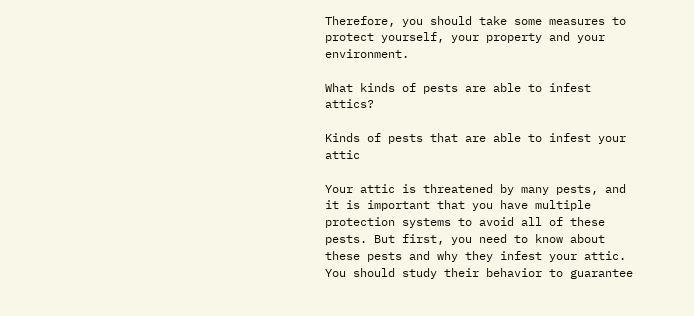Therefore, you should take some measures to protect yourself, your property and your environment.

What kinds of pests are able to infest attics?

Kinds of pests that are able to infest your attic

Your attic is threatened by many pests, and it is important that you have multiple protection systems to avoid all of these pests. But first, you need to know about these pests and why they infest your attic. You should study their behavior to guarantee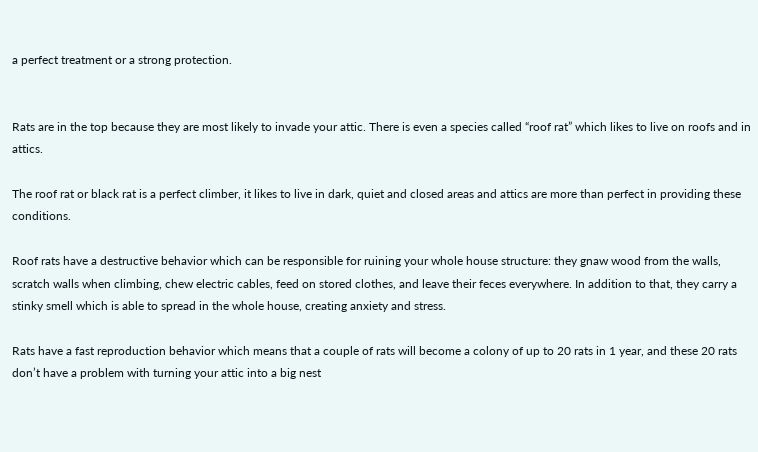a perfect treatment or a strong protection.


Rats are in the top because they are most likely to invade your attic. There is even a species called “roof rat” which likes to live on roofs and in attics.

The roof rat or black rat is a perfect climber, it likes to live in dark, quiet and closed areas and attics are more than perfect in providing these conditions.

Roof rats have a destructive behavior which can be responsible for ruining your whole house structure: they gnaw wood from the walls, scratch walls when climbing, chew electric cables, feed on stored clothes, and leave their feces everywhere. In addition to that, they carry a stinky smell which is able to spread in the whole house, creating anxiety and stress.

Rats have a fast reproduction behavior which means that a couple of rats will become a colony of up to 20 rats in 1 year, and these 20 rats don’t have a problem with turning your attic into a big nest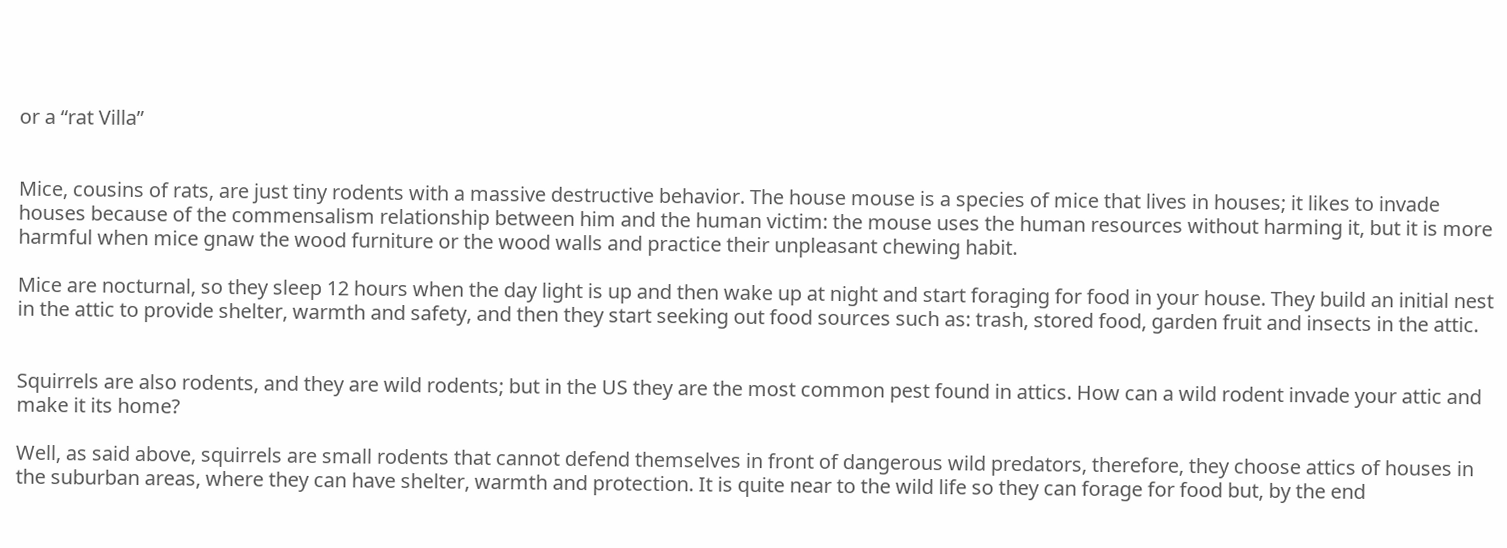or a “rat Villa”


Mice, cousins of rats, are just tiny rodents with a massive destructive behavior. The house mouse is a species of mice that lives in houses; it likes to invade houses because of the commensalism relationship between him and the human victim: the mouse uses the human resources without harming it, but it is more harmful when mice gnaw the wood furniture or the wood walls and practice their unpleasant chewing habit.

Mice are nocturnal, so they sleep 12 hours when the day light is up and then wake up at night and start foraging for food in your house. They build an initial nest in the attic to provide shelter, warmth and safety, and then they start seeking out food sources such as: trash, stored food, garden fruit and insects in the attic.


Squirrels are also rodents, and they are wild rodents; but in the US they are the most common pest found in attics. How can a wild rodent invade your attic and make it its home?

Well, as said above, squirrels are small rodents that cannot defend themselves in front of dangerous wild predators, therefore, they choose attics of houses in the suburban areas, where they can have shelter, warmth and protection. It is quite near to the wild life so they can forage for food but, by the end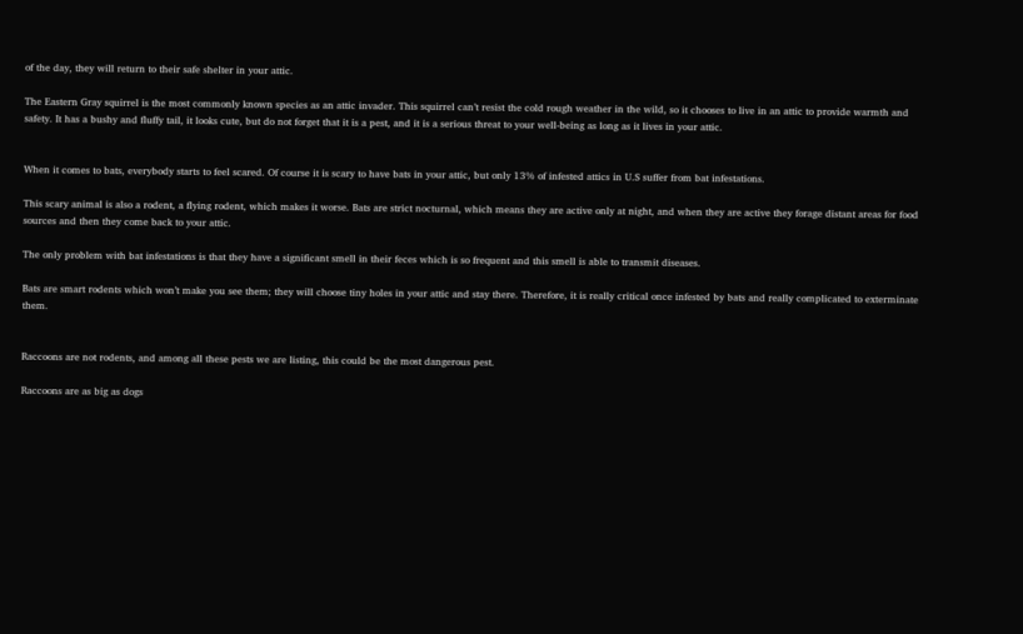of the day, they will return to their safe shelter in your attic.

The Eastern Gray squirrel is the most commonly known species as an attic invader. This squirrel can’t resist the cold rough weather in the wild, so it chooses to live in an attic to provide warmth and safety. It has a bushy and fluffy tail, it looks cute, but do not forget that it is a pest, and it is a serious threat to your well-being as long as it lives in your attic.


When it comes to bats, everybody starts to feel scared. Of course it is scary to have bats in your attic, but only 13% of infested attics in U.S suffer from bat infestations.

This scary animal is also a rodent, a flying rodent, which makes it worse. Bats are strict nocturnal, which means they are active only at night, and when they are active they forage distant areas for food sources and then they come back to your attic.

The only problem with bat infestations is that they have a significant smell in their feces which is so frequent and this smell is able to transmit diseases.

Bats are smart rodents which won’t make you see them; they will choose tiny holes in your attic and stay there. Therefore, it is really critical once infested by bats and really complicated to exterminate them.


Raccoons are not rodents, and among all these pests we are listing, this could be the most dangerous pest.

Raccoons are as big as dogs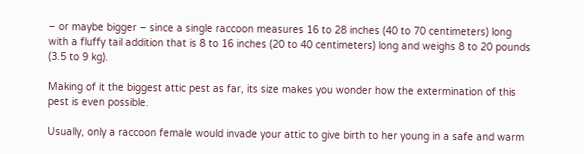– or maybe bigger – since a single raccoon measures 16 to 28 inches (40 to 70 centimeters) long with a fluffy tail addition that is 8 to 16 inches (20 to 40 centimeters) long and weighs 8 to 20 pounds (3.5 to 9 kg).

Making of it the biggest attic pest as far, its size makes you wonder how the extermination of this pest is even possible.

Usually, only a raccoon female would invade your attic to give birth to her young in a safe and warm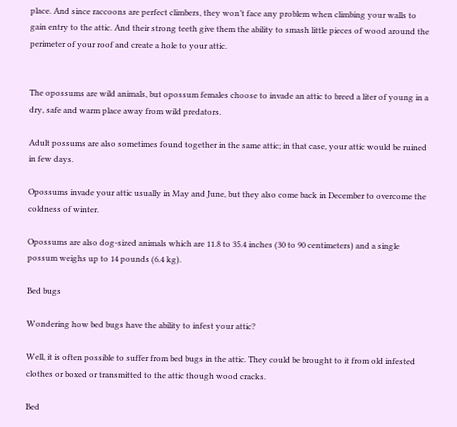place. And since raccoons are perfect climbers, they won’t face any problem when climbing your walls to gain entry to the attic. And their strong teeth give them the ability to smash little pieces of wood around the perimeter of your roof and create a hole to your attic.


The opossums are wild animals, but opossum females choose to invade an attic to breed a liter of young in a dry, safe and warm place away from wild predators.

Adult possums are also sometimes found together in the same attic; in that case, your attic would be ruined in few days.

Opossums invade your attic usually in May and June, but they also come back in December to overcome the coldness of winter.

Opossums are also dog-sized animals which are 11.8 to 35.4 inches (30 to 90 centimeters) and a single possum weighs up to 14 pounds (6.4 kg).

Bed bugs

Wondering how bed bugs have the ability to infest your attic?

Well, it is often possible to suffer from bed bugs in the attic. They could be brought to it from old infested clothes or boxed or transmitted to the attic though wood cracks.

Bed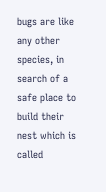bugs are like any other species, in search of a safe place to build their nest which is called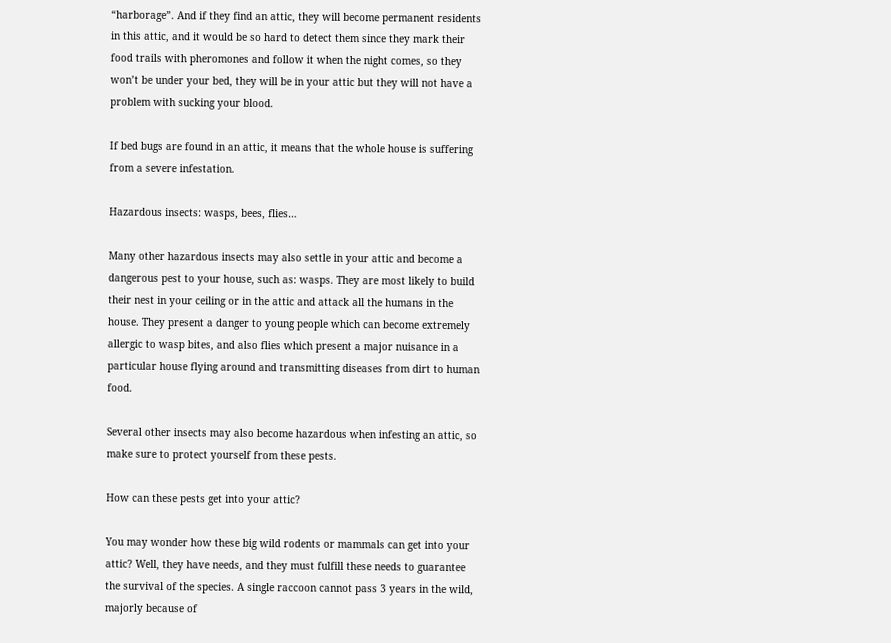“harborage”. And if they find an attic, they will become permanent residents in this attic, and it would be so hard to detect them since they mark their food trails with pheromones and follow it when the night comes, so they won’t be under your bed, they will be in your attic but they will not have a problem with sucking your blood.

If bed bugs are found in an attic, it means that the whole house is suffering from a severe infestation.

Hazardous insects: wasps, bees, flies…

Many other hazardous insects may also settle in your attic and become a dangerous pest to your house, such as: wasps. They are most likely to build their nest in your ceiling or in the attic and attack all the humans in the house. They present a danger to young people which can become extremely allergic to wasp bites, and also flies which present a major nuisance in a particular house flying around and transmitting diseases from dirt to human food.

Several other insects may also become hazardous when infesting an attic, so make sure to protect yourself from these pests.

How can these pests get into your attic?

You may wonder how these big wild rodents or mammals can get into your attic? Well, they have needs, and they must fulfill these needs to guarantee the survival of the species. A single raccoon cannot pass 3 years in the wild, majorly because of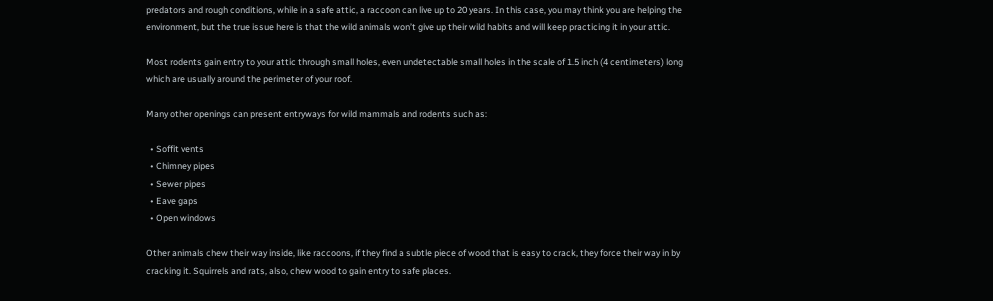predators and rough conditions, while in a safe attic, a raccoon can live up to 20 years. In this case, you may think you are helping the environment, but the true issue here is that the wild animals won’t give up their wild habits and will keep practicing it in your attic.

Most rodents gain entry to your attic through small holes, even undetectable small holes in the scale of 1.5 inch (4 centimeters) long which are usually around the perimeter of your roof.

Many other openings can present entryways for wild mammals and rodents such as:

  • Soffit vents
  • Chimney pipes
  • Sewer pipes
  • Eave gaps
  • Open windows

Other animals chew their way inside, like raccoons, if they find a subtle piece of wood that is easy to crack, they force their way in by cracking it. Squirrels and rats, also, chew wood to gain entry to safe places.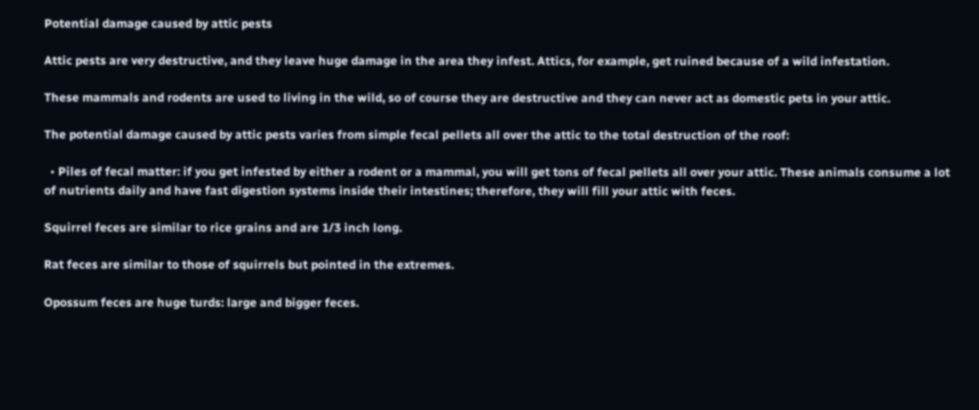Potential damage caused by attic pests

Attic pests are very destructive, and they leave huge damage in the area they infest. Attics, for example, get ruined because of a wild infestation.

These mammals and rodents are used to living in the wild, so of course they are destructive and they can never act as domestic pets in your attic.

The potential damage caused by attic pests varies from simple fecal pellets all over the attic to the total destruction of the roof:

  • Piles of fecal matter: if you get infested by either a rodent or a mammal, you will get tons of fecal pellets all over your attic. These animals consume a lot of nutrients daily and have fast digestion systems inside their intestines; therefore, they will fill your attic with feces.

Squirrel feces are similar to rice grains and are 1/3 inch long.

Rat feces are similar to those of squirrels but pointed in the extremes.

Opossum feces are huge turds: large and bigger feces.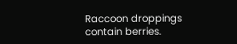Raccoon droppings contain berries.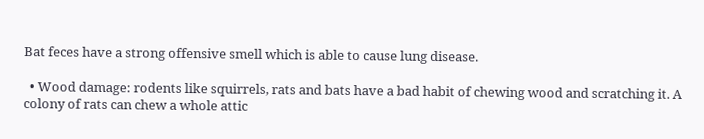Bat feces have a strong offensive smell which is able to cause lung disease.

  • Wood damage: rodents like squirrels, rats and bats have a bad habit of chewing wood and scratching it. A colony of rats can chew a whole attic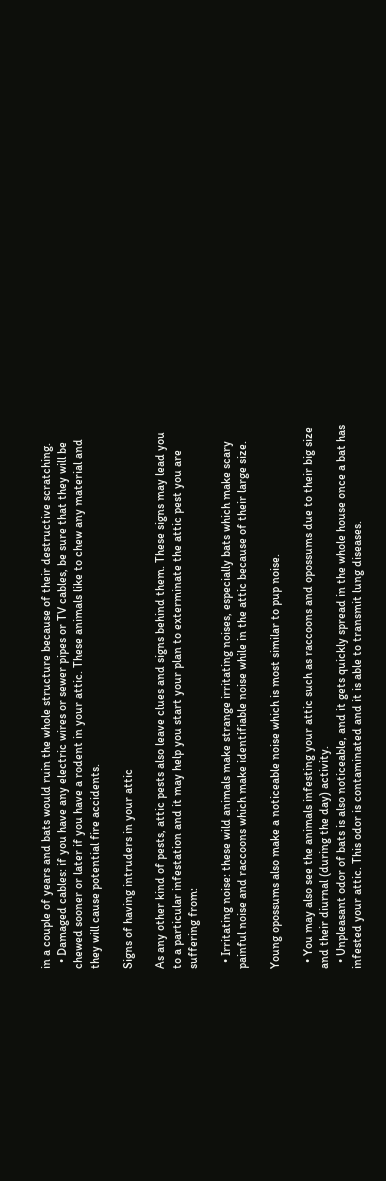in a couple of years and bats would ruin the whole structure because of their destructive scratching.
  • Damaged cables: if you have any electric wires or sewer pipes or TV cables, be sure that they will be chewed sooner or later if you have a rodent in your attic. These animals like to chew any material and they will cause potential fire accidents.

Signs of having intruders in your attic

As any other kind of pests, attic pests also leave clues and signs behind them. These signs may lead you to a particular infestation and it may help you start your plan to exterminate the attic pest you are suffering from:

  • Irritating noise: these wild animals make strange irritating noises, especially bats which make scary painful noise and raccoons which make identifiable noise while in the attic because of their large size.

Young opossums also make a noticeable noise which is most similar to pup noise.

  • You may also see the animals infesting your attic such as raccoons and opossums due to their big size and their diurnal (during the day) activity.
  • Unpleasant odor of bats is also noticeable, and it gets quickly spread in the whole house once a bat has infested your attic. This odor is contaminated and it is able to transmit lung diseases.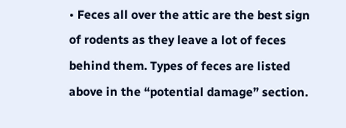• Feces all over the attic are the best sign of rodents as they leave a lot of feces behind them. Types of feces are listed above in the “potential damage” section.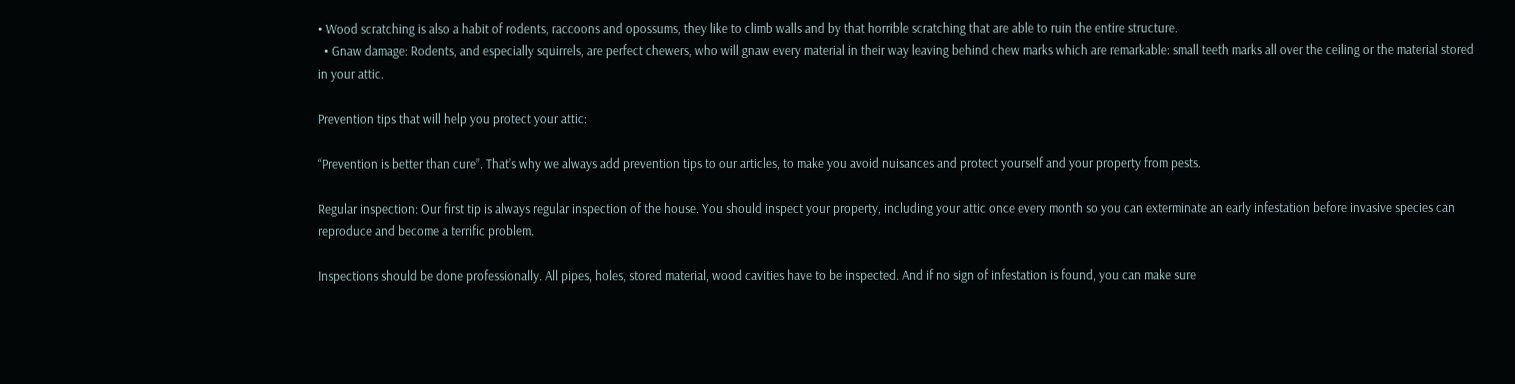• Wood scratching is also a habit of rodents, raccoons and opossums, they like to climb walls and by that horrible scratching that are able to ruin the entire structure.
  • Gnaw damage: Rodents, and especially squirrels, are perfect chewers, who will gnaw every material in their way leaving behind chew marks which are remarkable: small teeth marks all over the ceiling or the material stored in your attic.

Prevention tips that will help you protect your attic:

“Prevention is better than cure”. That’s why we always add prevention tips to our articles, to make you avoid nuisances and protect yourself and your property from pests.

Regular inspection: Our first tip is always regular inspection of the house. You should inspect your property, including your attic once every month so you can exterminate an early infestation before invasive species can reproduce and become a terrific problem.

Inspections should be done professionally. All pipes, holes, stored material, wood cavities have to be inspected. And if no sign of infestation is found, you can make sure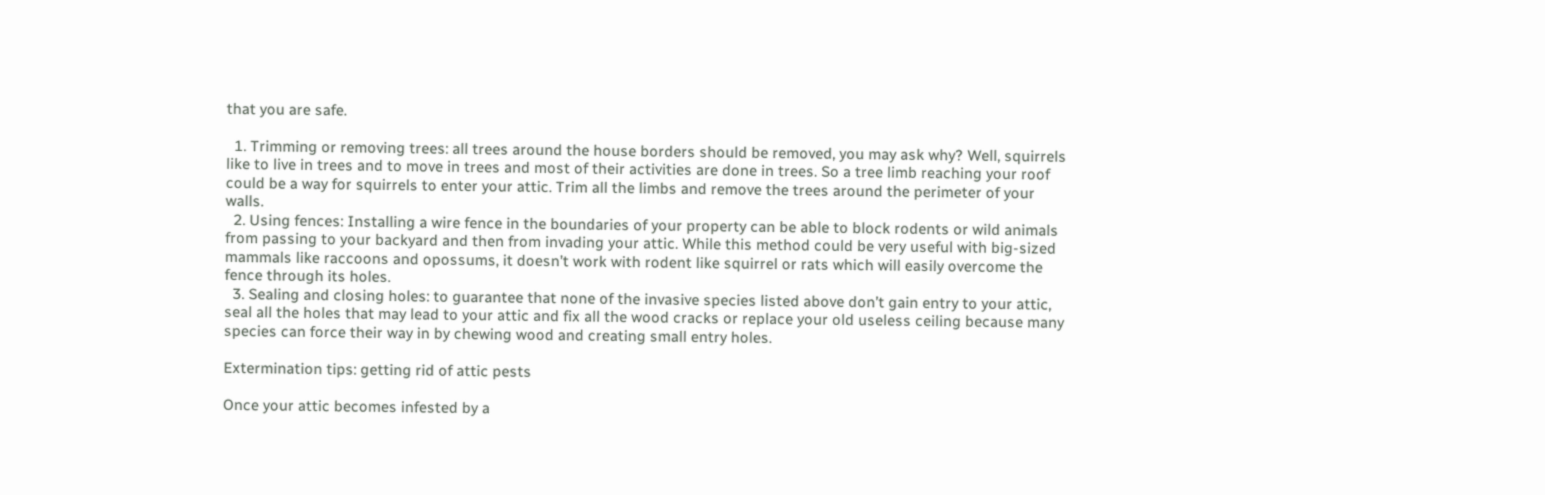that you are safe.

  1. Trimming or removing trees: all trees around the house borders should be removed, you may ask why? Well, squirrels like to live in trees and to move in trees and most of their activities are done in trees. So a tree limb reaching your roof could be a way for squirrels to enter your attic. Trim all the limbs and remove the trees around the perimeter of your walls.
  2. Using fences: Installing a wire fence in the boundaries of your property can be able to block rodents or wild animals from passing to your backyard and then from invading your attic. While this method could be very useful with big-sized mammals like raccoons and opossums, it doesn’t work with rodent like squirrel or rats which will easily overcome the fence through its holes.
  3. Sealing and closing holes: to guarantee that none of the invasive species listed above don’t gain entry to your attic, seal all the holes that may lead to your attic and fix all the wood cracks or replace your old useless ceiling because many species can force their way in by chewing wood and creating small entry holes.

Extermination tips: getting rid of attic pests

Once your attic becomes infested by a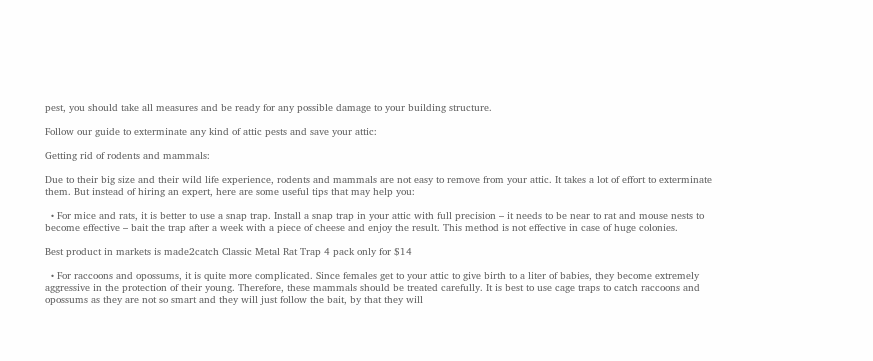pest, you should take all measures and be ready for any possible damage to your building structure.

Follow our guide to exterminate any kind of attic pests and save your attic:

Getting rid of rodents and mammals:

Due to their big size and their wild life experience, rodents and mammals are not easy to remove from your attic. It takes a lot of effort to exterminate them. But instead of hiring an expert, here are some useful tips that may help you:

  • For mice and rats, it is better to use a snap trap. Install a snap trap in your attic with full precision – it needs to be near to rat and mouse nests to become effective – bait the trap after a week with a piece of cheese and enjoy the result. This method is not effective in case of huge colonies.

Best product in markets is made2catch Classic Metal Rat Trap 4 pack only for $14

  • For raccoons and opossums, it is quite more complicated. Since females get to your attic to give birth to a liter of babies, they become extremely aggressive in the protection of their young. Therefore, these mammals should be treated carefully. It is best to use cage traps to catch raccoons and opossums as they are not so smart and they will just follow the bait, by that they will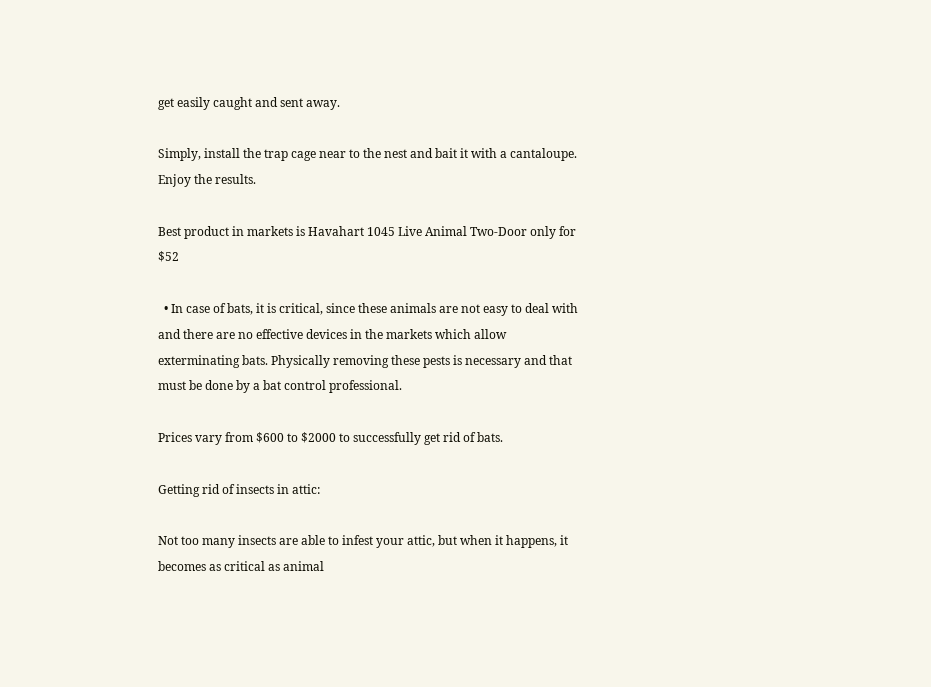get easily caught and sent away.

Simply, install the trap cage near to the nest and bait it with a cantaloupe. Enjoy the results.

Best product in markets is Havahart 1045 Live Animal Two-Door only for $52

  • In case of bats, it is critical, since these animals are not easy to deal with and there are no effective devices in the markets which allow exterminating bats. Physically removing these pests is necessary and that must be done by a bat control professional.

Prices vary from $600 to $2000 to successfully get rid of bats.

Getting rid of insects in attic:

Not too many insects are able to infest your attic, but when it happens, it becomes as critical as animal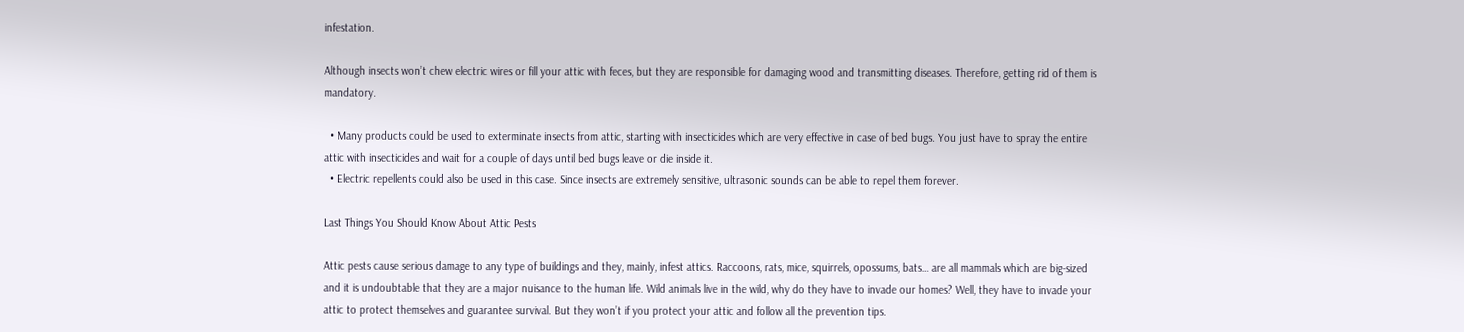infestation.

Although insects won’t chew electric wires or fill your attic with feces, but they are responsible for damaging wood and transmitting diseases. Therefore, getting rid of them is mandatory.

  • Many products could be used to exterminate insects from attic, starting with insecticides which are very effective in case of bed bugs. You just have to spray the entire attic with insecticides and wait for a couple of days until bed bugs leave or die inside it.
  • Electric repellents could also be used in this case. Since insects are extremely sensitive, ultrasonic sounds can be able to repel them forever.

Last Things You Should Know About Attic Pests

Attic pests cause serious damage to any type of buildings and they, mainly, infest attics. Raccoons, rats, mice, squirrels, opossums, bats… are all mammals which are big-sized and it is undoubtable that they are a major nuisance to the human life. Wild animals live in the wild, why do they have to invade our homes? Well, they have to invade your attic to protect themselves and guarantee survival. But they won’t if you protect your attic and follow all the prevention tips.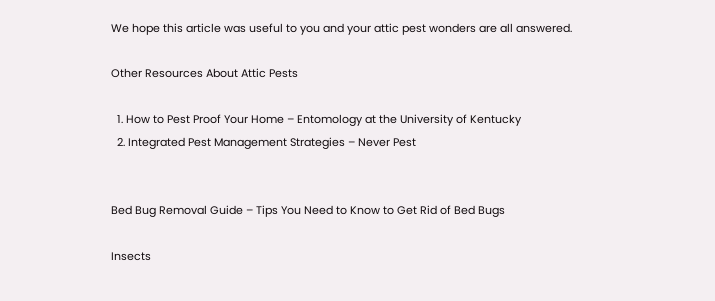We hope this article was useful to you and your attic pest wonders are all answered.

Other Resources About Attic Pests

  1. How to Pest Proof Your Home – Entomology at the University of Kentucky
  2. Integrated Pest Management Strategies – Never Pest


Bed Bug Removal Guide – Tips You Need to Know to Get Rid of Bed Bugs

Insects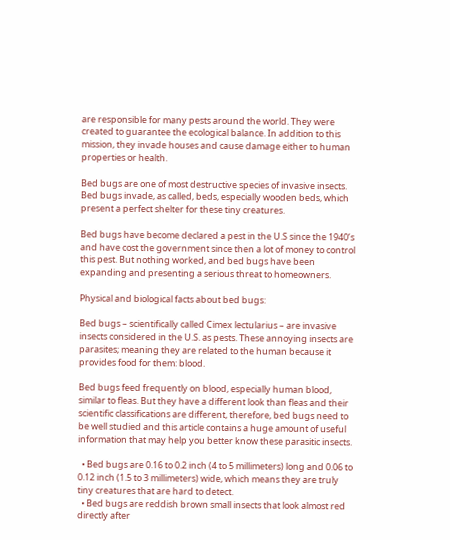are responsible for many pests around the world. They were created to guarantee the ecological balance. In addition to this mission, they invade houses and cause damage either to human properties or health.

Bed bugs are one of most destructive species of invasive insects. Bed bugs invade, as called, beds, especially wooden beds, which present a perfect shelter for these tiny creatures.

Bed bugs have become declared a pest in the U.S since the 1940’s and have cost the government since then a lot of money to control this pest. But nothing worked, and bed bugs have been expanding and presenting a serious threat to homeowners.

Physical and biological facts about bed bugs:

Bed bugs – scientifically called Cimex lectularius – are invasive insects considered in the U.S. as pests. These annoying insects are parasites; meaning they are related to the human because it provides food for them: blood.

Bed bugs feed frequently on blood, especially human blood, similar to fleas. But they have a different look than fleas and their scientific classifications are different, therefore, bed bugs need to be well studied and this article contains a huge amount of useful information that may help you better know these parasitic insects.

  • Bed bugs are 0.16 to 0.2 inch (4 to 5 millimeters) long and 0.06 to 0.12 inch (1.5 to 3 millimeters) wide, which means they are truly tiny creatures that are hard to detect.
  • Bed bugs are reddish brown small insects that look almost red directly after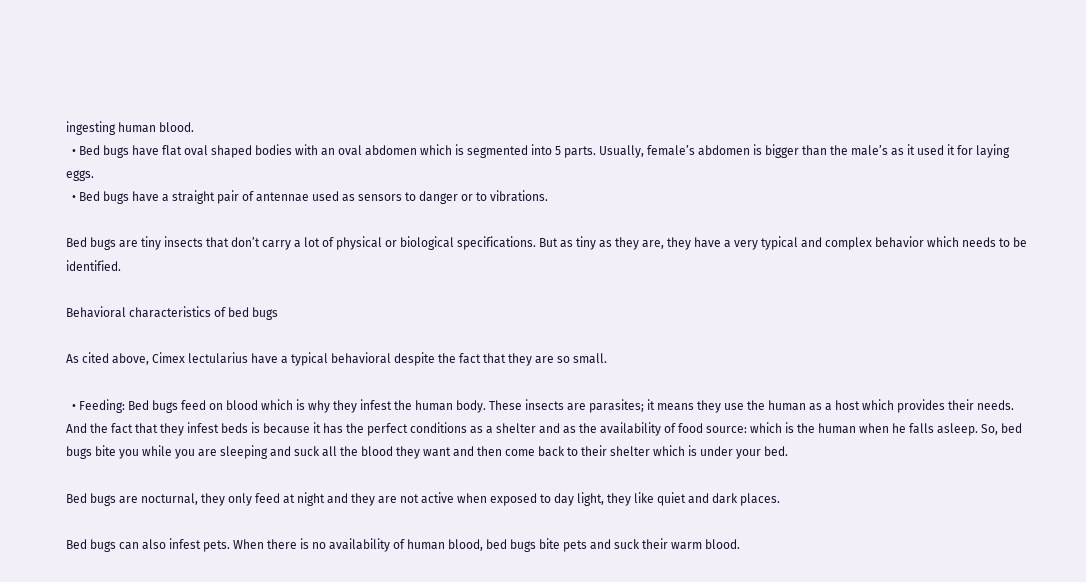ingesting human blood.
  • Bed bugs have flat oval shaped bodies with an oval abdomen which is segmented into 5 parts. Usually, female’s abdomen is bigger than the male’s as it used it for laying eggs.
  • Bed bugs have a straight pair of antennae used as sensors to danger or to vibrations.

Bed bugs are tiny insects that don’t carry a lot of physical or biological specifications. But as tiny as they are, they have a very typical and complex behavior which needs to be identified.

Behavioral characteristics of bed bugs

As cited above, Cimex lectularius have a typical behavioral despite the fact that they are so small.

  • Feeding: Bed bugs feed on blood which is why they infest the human body. These insects are parasites; it means they use the human as a host which provides their needs. And the fact that they infest beds is because it has the perfect conditions as a shelter and as the availability of food source: which is the human when he falls asleep. So, bed bugs bite you while you are sleeping and suck all the blood they want and then come back to their shelter which is under your bed.

Bed bugs are nocturnal, they only feed at night and they are not active when exposed to day light, they like quiet and dark places.

Bed bugs can also infest pets. When there is no availability of human blood, bed bugs bite pets and suck their warm blood.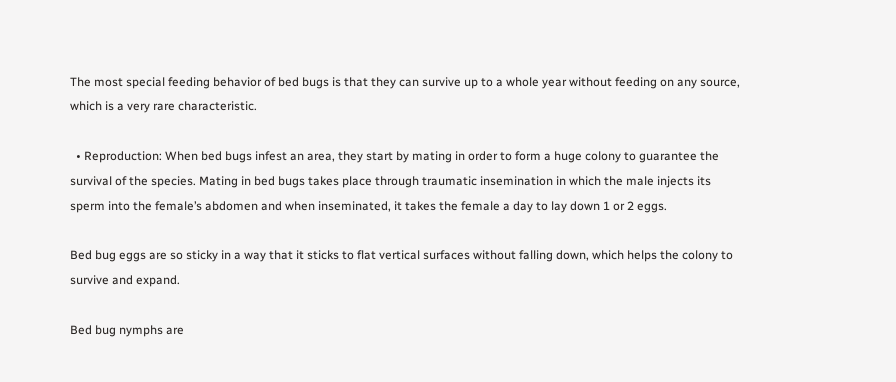The most special feeding behavior of bed bugs is that they can survive up to a whole year without feeding on any source, which is a very rare characteristic.

  • Reproduction: When bed bugs infest an area, they start by mating in order to form a huge colony to guarantee the survival of the species. Mating in bed bugs takes place through traumatic insemination in which the male injects its sperm into the female’s abdomen and when inseminated, it takes the female a day to lay down 1 or 2 eggs.

Bed bug eggs are so sticky in a way that it sticks to flat vertical surfaces without falling down, which helps the colony to survive and expand.

Bed bug nymphs are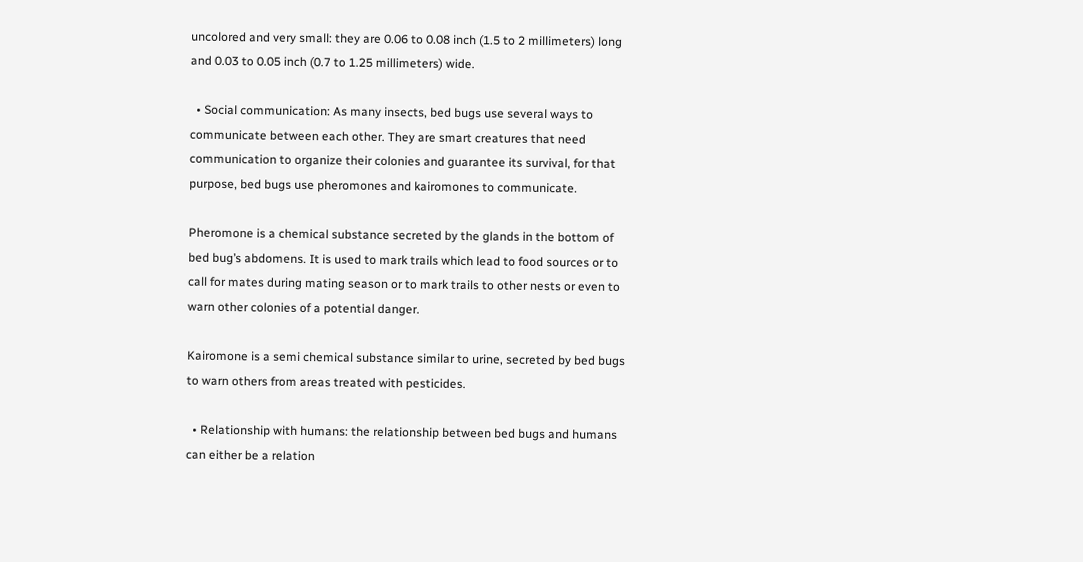uncolored and very small: they are 0.06 to 0.08 inch (1.5 to 2 millimeters) long and 0.03 to 0.05 inch (0.7 to 1.25 millimeters) wide.

  • Social communication: As many insects, bed bugs use several ways to communicate between each other. They are smart creatures that need communication to organize their colonies and guarantee its survival, for that purpose, bed bugs use pheromones and kairomones to communicate.

Pheromone is a chemical substance secreted by the glands in the bottom of bed bug’s abdomens. It is used to mark trails which lead to food sources or to call for mates during mating season or to mark trails to other nests or even to warn other colonies of a potential danger.

Kairomone is a semi chemical substance similar to urine, secreted by bed bugs to warn others from areas treated with pesticides.

  • Relationship with humans: the relationship between bed bugs and humans can either be a relation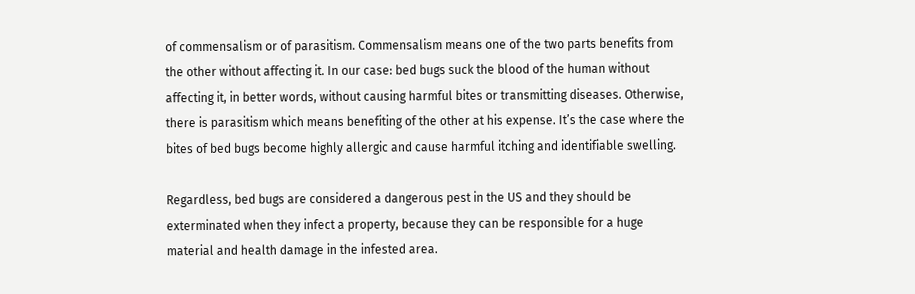of commensalism or of parasitism. Commensalism means one of the two parts benefits from the other without affecting it. In our case: bed bugs suck the blood of the human without affecting it, in better words, without causing harmful bites or transmitting diseases. Otherwise, there is parasitism which means benefiting of the other at his expense. It’s the case where the bites of bed bugs become highly allergic and cause harmful itching and identifiable swelling.

Regardless, bed bugs are considered a dangerous pest in the US and they should be exterminated when they infect a property, because they can be responsible for a huge material and health damage in the infested area.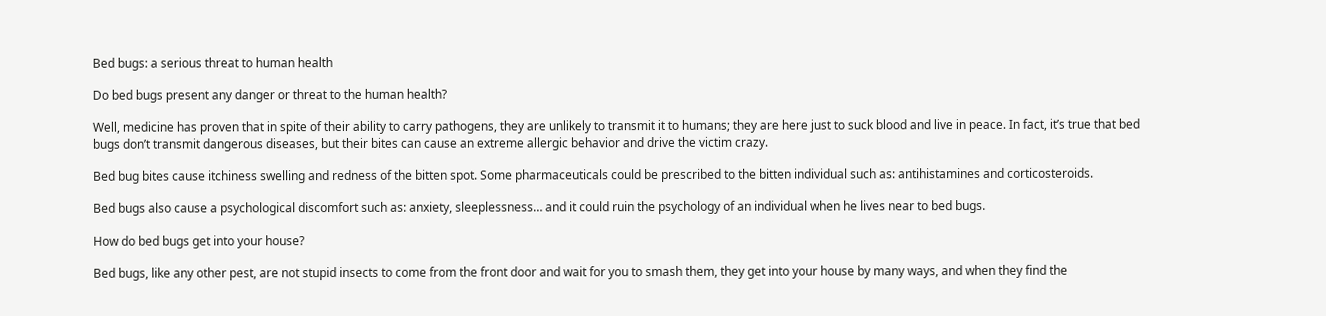Bed bugs: a serious threat to human health

Do bed bugs present any danger or threat to the human health?

Well, medicine has proven that in spite of their ability to carry pathogens, they are unlikely to transmit it to humans; they are here just to suck blood and live in peace. In fact, it’s true that bed bugs don’t transmit dangerous diseases, but their bites can cause an extreme allergic behavior and drive the victim crazy.

Bed bug bites cause itchiness swelling and redness of the bitten spot. Some pharmaceuticals could be prescribed to the bitten individual such as: antihistamines and corticosteroids.

Bed bugs also cause a psychological discomfort such as: anxiety, sleeplessness… and it could ruin the psychology of an individual when he lives near to bed bugs.

How do bed bugs get into your house?

Bed bugs, like any other pest, are not stupid insects to come from the front door and wait for you to smash them, they get into your house by many ways, and when they find the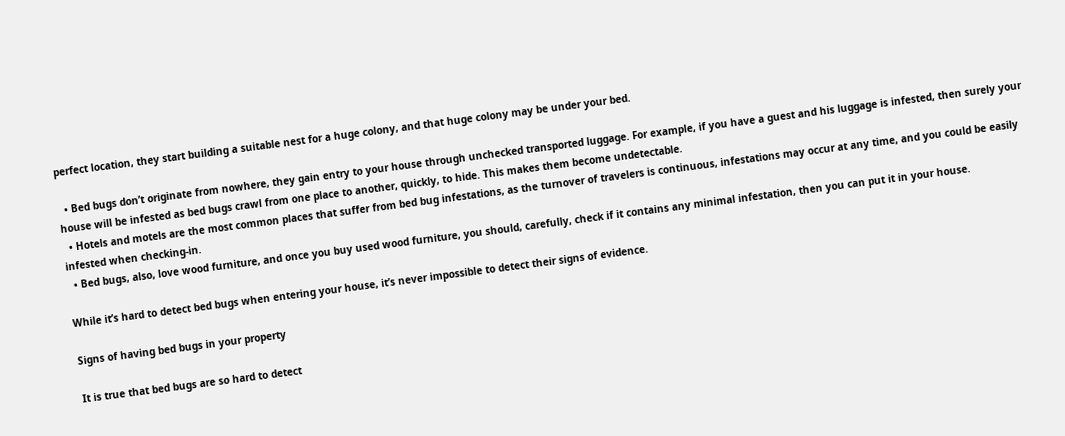perfect location, they start building a suitable nest for a huge colony, and that huge colony may be under your bed.

  • Bed bugs don’t originate from nowhere, they gain entry to your house through unchecked transported luggage. For example, if you have a guest and his luggage is infested, then surely your house will be infested as bed bugs crawl from one place to another, quickly, to hide. This makes them become undetectable.
  • Hotels and motels are the most common places that suffer from bed bug infestations, as the turnover of travelers is continuous, infestations may occur at any time, and you could be easily infested when checking-in.
  • Bed bugs, also, love wood furniture, and once you buy used wood furniture, you should, carefully, check if it contains any minimal infestation, then you can put it in your house.

While it’s hard to detect bed bugs when entering your house, it’s never impossible to detect their signs of evidence.

Signs of having bed bugs in your property

It is true that bed bugs are so hard to detect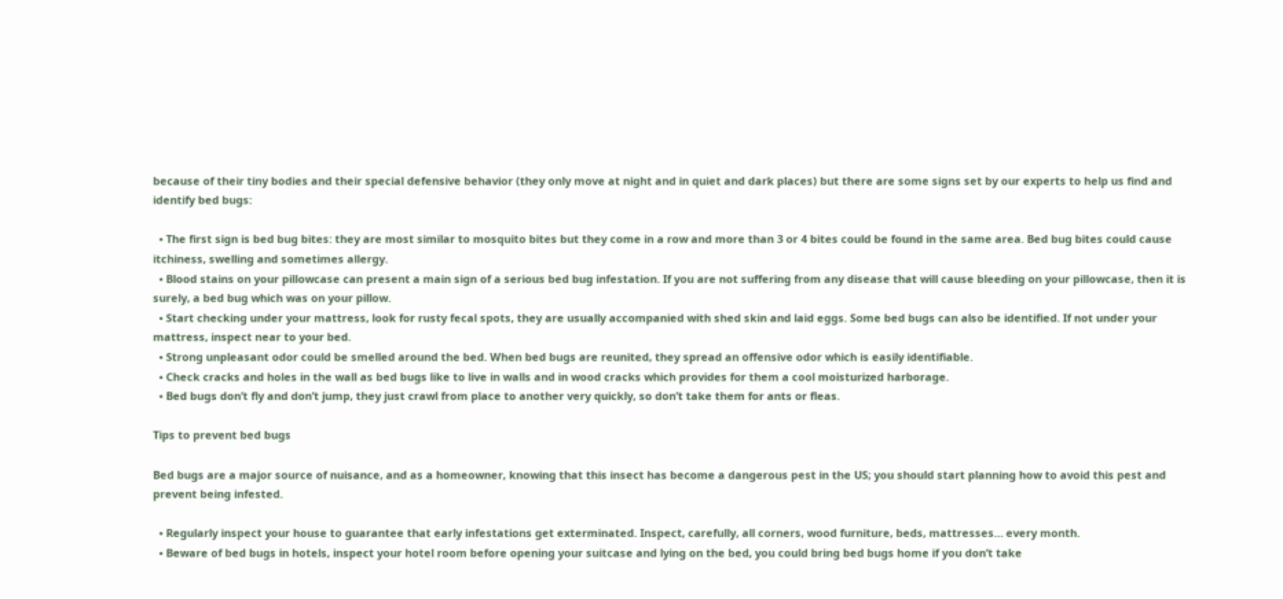because of their tiny bodies and their special defensive behavior (they only move at night and in quiet and dark places) but there are some signs set by our experts to help us find and identify bed bugs:

  • The first sign is bed bug bites: they are most similar to mosquito bites but they come in a row and more than 3 or 4 bites could be found in the same area. Bed bug bites could cause itchiness, swelling and sometimes allergy.
  • Blood stains on your pillowcase can present a main sign of a serious bed bug infestation. If you are not suffering from any disease that will cause bleeding on your pillowcase, then it is surely, a bed bug which was on your pillow.
  • Start checking under your mattress, look for rusty fecal spots, they are usually accompanied with shed skin and laid eggs. Some bed bugs can also be identified. If not under your mattress, inspect near to your bed.
  • Strong unpleasant odor could be smelled around the bed. When bed bugs are reunited, they spread an offensive odor which is easily identifiable.
  • Check cracks and holes in the wall as bed bugs like to live in walls and in wood cracks which provides for them a cool moisturized harborage.
  • Bed bugs don’t fly and don’t jump, they just crawl from place to another very quickly, so don’t take them for ants or fleas.

Tips to prevent bed bugs

Bed bugs are a major source of nuisance, and as a homeowner, knowing that this insect has become a dangerous pest in the US; you should start planning how to avoid this pest and prevent being infested.

  • Regularly inspect your house to guarantee that early infestations get exterminated. Inspect, carefully, all corners, wood furniture, beds, mattresses… every month.
  • Beware of bed bugs in hotels, inspect your hotel room before opening your suitcase and lying on the bed, you could bring bed bugs home if you don’t take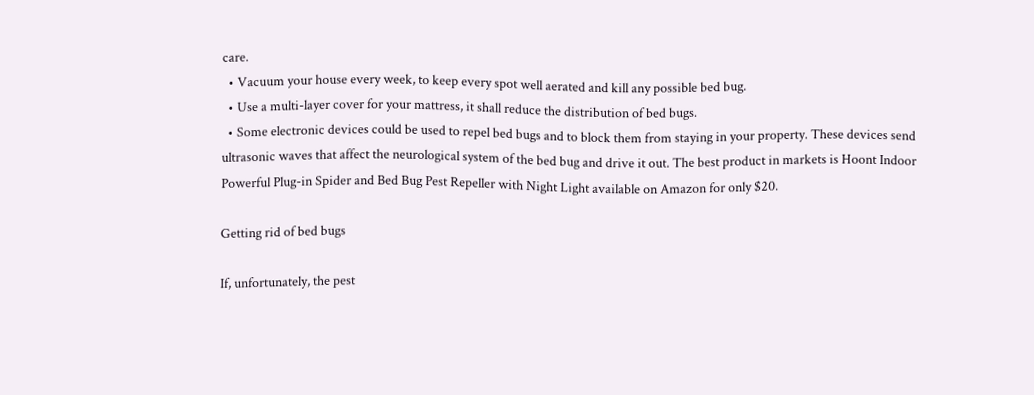care.
  • Vacuum your house every week, to keep every spot well aerated and kill any possible bed bug.
  • Use a multi-layer cover for your mattress, it shall reduce the distribution of bed bugs.
  • Some electronic devices could be used to repel bed bugs and to block them from staying in your property. These devices send ultrasonic waves that affect the neurological system of the bed bug and drive it out. The best product in markets is Hoont Indoor Powerful Plug-in Spider and Bed Bug Pest Repeller with Night Light available on Amazon for only $20.

Getting rid of bed bugs

If, unfortunately, the pest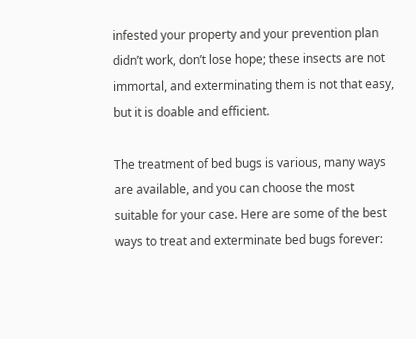infested your property and your prevention plan didn’t work, don’t lose hope; these insects are not immortal, and exterminating them is not that easy, but it is doable and efficient.

The treatment of bed bugs is various, many ways are available, and you can choose the most suitable for your case. Here are some of the best ways to treat and exterminate bed bugs forever: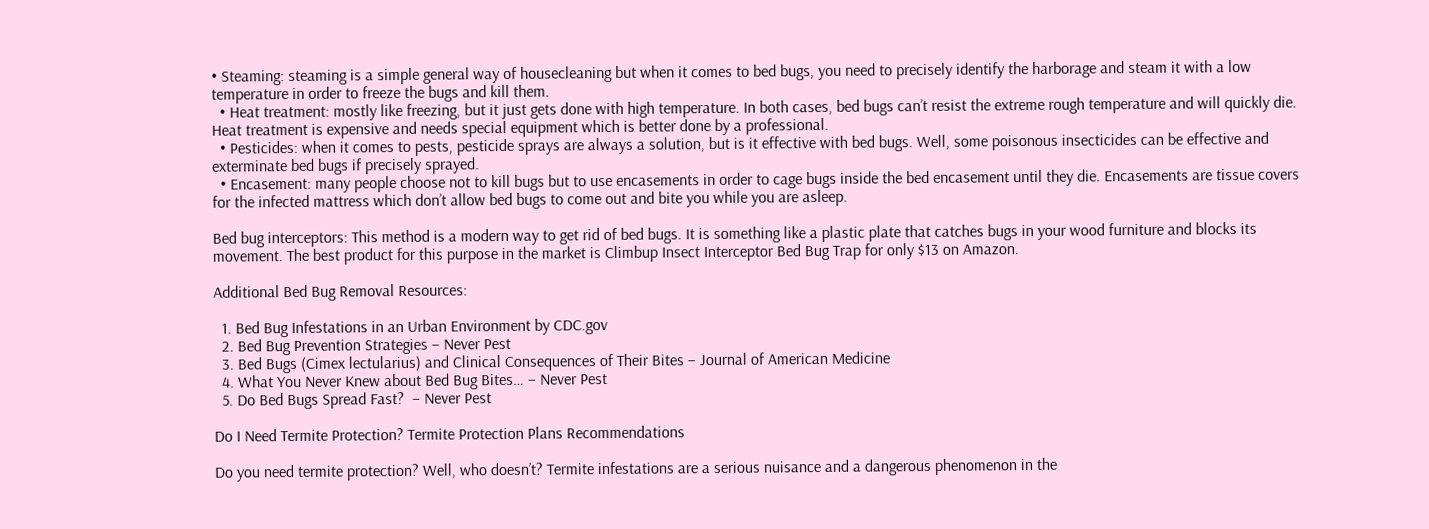• Steaming: steaming is a simple general way of housecleaning but when it comes to bed bugs, you need to precisely identify the harborage and steam it with a low temperature in order to freeze the bugs and kill them.
  • Heat treatment: mostly like freezing, but it just gets done with high temperature. In both cases, bed bugs can’t resist the extreme rough temperature and will quickly die. Heat treatment is expensive and needs special equipment which is better done by a professional.
  • Pesticides: when it comes to pests, pesticide sprays are always a solution, but is it effective with bed bugs. Well, some poisonous insecticides can be effective and exterminate bed bugs if precisely sprayed.
  • Encasement: many people choose not to kill bugs but to use encasements in order to cage bugs inside the bed encasement until they die. Encasements are tissue covers for the infected mattress which don’t allow bed bugs to come out and bite you while you are asleep.

Bed bug interceptors: This method is a modern way to get rid of bed bugs. It is something like a plastic plate that catches bugs in your wood furniture and blocks its movement. The best product for this purpose in the market is Climbup Insect Interceptor Bed Bug Trap for only $13 on Amazon.

Additional Bed Bug Removal Resources:

  1. Bed Bug Infestations in an Urban Environment by CDC.gov
  2. Bed Bug Prevention Strategies – Never Pest
  3. Bed Bugs (Cimex lectularius) and Clinical Consequences of Their Bites – Journal of American Medicine
  4. What You Never Knew about Bed Bug Bites… – Never Pest
  5. Do Bed Bugs Spread Fast?  – Never Pest

Do I Need Termite Protection? Termite Protection Plans Recommendations

Do you need termite protection? Well, who doesn’t? Termite infestations are a serious nuisance and a dangerous phenomenon in the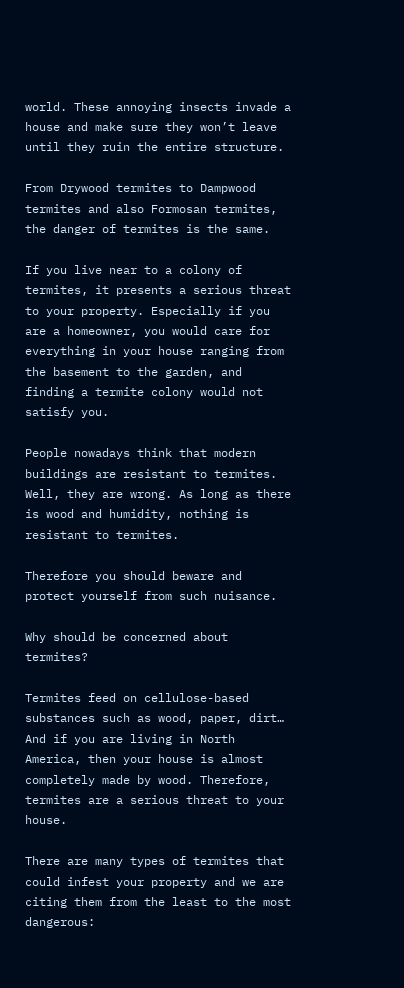world. These annoying insects invade a house and make sure they won’t leave until they ruin the entire structure.

From Drywood termites to Dampwood termites and also Formosan termites, the danger of termites is the same.

If you live near to a colony of termites, it presents a serious threat to your property. Especially if you are a homeowner, you would care for everything in your house ranging from the basement to the garden, and finding a termite colony would not satisfy you.

People nowadays think that modern buildings are resistant to termites. Well, they are wrong. As long as there is wood and humidity, nothing is resistant to termites.

Therefore you should beware and protect yourself from such nuisance.

Why should be concerned about termites?

Termites feed on cellulose-based substances such as wood, paper, dirt… And if you are living in North America, then your house is almost completely made by wood. Therefore, termites are a serious threat to your house.

There are many types of termites that could infest your property and we are citing them from the least to the most dangerous: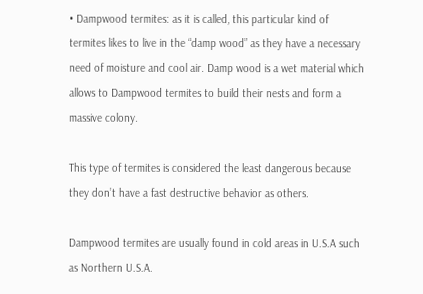• Dampwood termites: as it is called, this particular kind of termites likes to live in the “damp wood” as they have a necessary need of moisture and cool air. Damp wood is a wet material which allows to Dampwood termites to build their nests and form a massive colony.

This type of termites is considered the least dangerous because they don’t have a fast destructive behavior as others.

Dampwood termites are usually found in cold areas in U.S.A such as Northern U.S.A.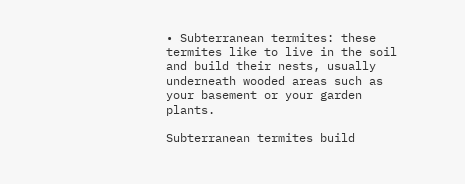• Subterranean termites: these termites like to live in the soil and build their nests, usually underneath wooded areas such as your basement or your garden plants.

Subterranean termites build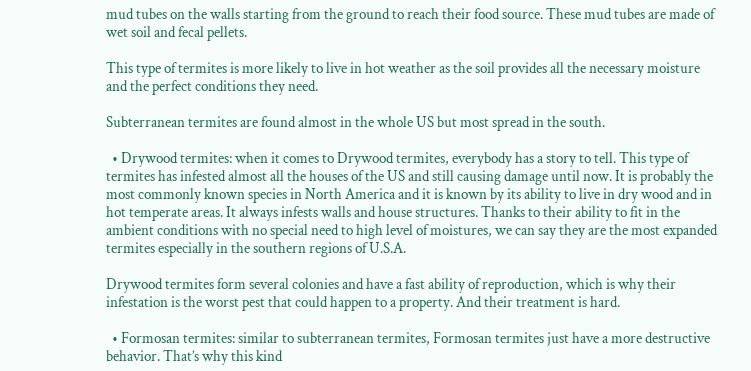mud tubes on the walls starting from the ground to reach their food source. These mud tubes are made of wet soil and fecal pellets.

This type of termites is more likely to live in hot weather as the soil provides all the necessary moisture and the perfect conditions they need.

Subterranean termites are found almost in the whole US but most spread in the south.

  • Drywood termites: when it comes to Drywood termites, everybody has a story to tell. This type of termites has infested almost all the houses of the US and still causing damage until now. It is probably the most commonly known species in North America and it is known by its ability to live in dry wood and in hot temperate areas. It always infests walls and house structures. Thanks to their ability to fit in the ambient conditions with no special need to high level of moistures, we can say they are the most expanded termites especially in the southern regions of U.S.A.

Drywood termites form several colonies and have a fast ability of reproduction, which is why their infestation is the worst pest that could happen to a property. And their treatment is hard.

  • Formosan termites: similar to subterranean termites, Formosan termites just have a more destructive behavior. That’s why this kind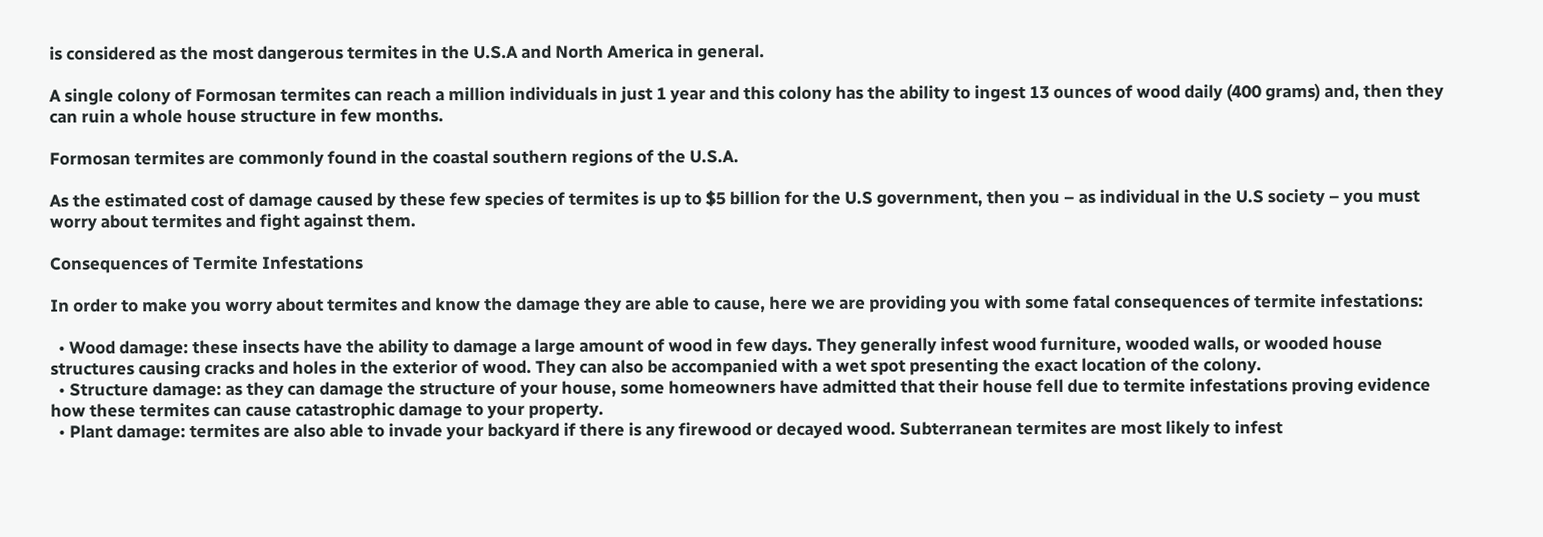is considered as the most dangerous termites in the U.S.A and North America in general.

A single colony of Formosan termites can reach a million individuals in just 1 year and this colony has the ability to ingest 13 ounces of wood daily (400 grams) and, then they can ruin a whole house structure in few months.

Formosan termites are commonly found in the coastal southern regions of the U.S.A.

As the estimated cost of damage caused by these few species of termites is up to $5 billion for the U.S government, then you – as individual in the U.S society – you must worry about termites and fight against them.

Consequences of Termite Infestations

In order to make you worry about termites and know the damage they are able to cause, here we are providing you with some fatal consequences of termite infestations:

  • Wood damage: these insects have the ability to damage a large amount of wood in few days. They generally infest wood furniture, wooded walls, or wooded house structures causing cracks and holes in the exterior of wood. They can also be accompanied with a wet spot presenting the exact location of the colony.
  • Structure damage: as they can damage the structure of your house, some homeowners have admitted that their house fell due to termite infestations proving evidence how these termites can cause catastrophic damage to your property.
  • Plant damage: termites are also able to invade your backyard if there is any firewood or decayed wood. Subterranean termites are most likely to infest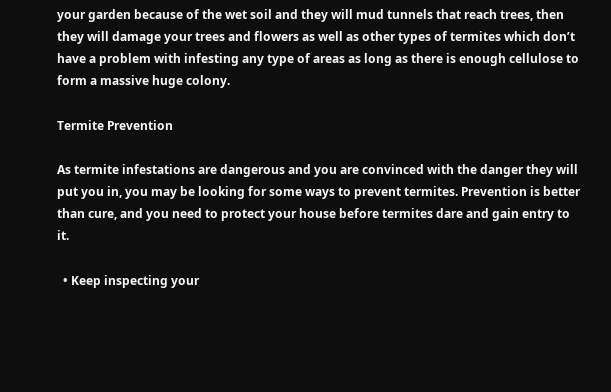your garden because of the wet soil and they will mud tunnels that reach trees, then they will damage your trees and flowers as well as other types of termites which don’t have a problem with infesting any type of areas as long as there is enough cellulose to form a massive huge colony.

Termite Prevention

As termite infestations are dangerous and you are convinced with the danger they will put you in, you may be looking for some ways to prevent termites. Prevention is better than cure, and you need to protect your house before termites dare and gain entry to it.

  • Keep inspecting your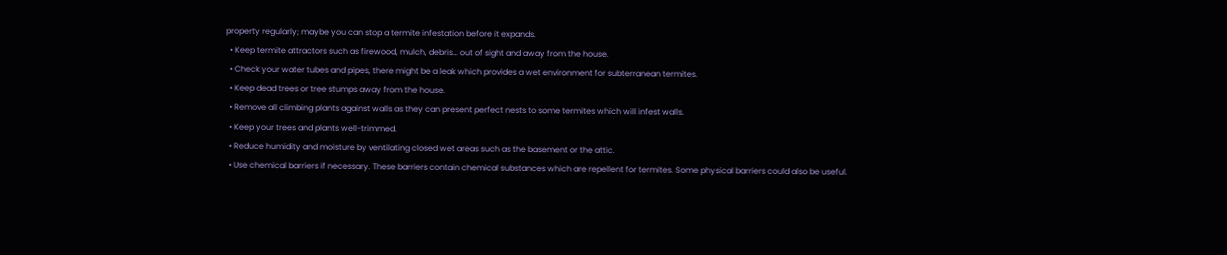property regularly; maybe you can stop a termite infestation before it expands.
  • Keep termite attractors such as firewood, mulch, debris… out of sight and away from the house.
  • Check your water tubes and pipes, there might be a leak which provides a wet environment for subterranean termites.
  • Keep dead trees or tree stumps away from the house.
  • Remove all climbing plants against walls as they can present perfect nests to some termites which will infest walls.
  • Keep your trees and plants well-trimmed.
  • Reduce humidity and moisture by ventilating closed wet areas such as the basement or the attic.
  • Use chemical barriers if necessary. These barriers contain chemical substances which are repellent for termites. Some physical barriers could also be useful.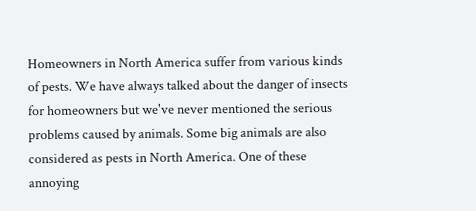Homeowners in North America suffer from various kinds of pests. We have always talked about the danger of insects for homeowners but we've never mentioned the serious problems caused by animals. Some big animals are also considered as pests in North America. One of these annoying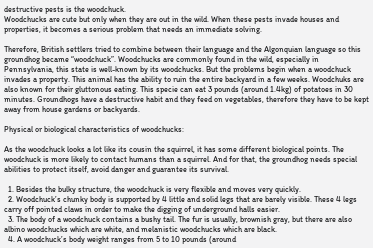destructive pests is the woodchuck.
Woodchucks are cute but only when they are out in the wild. When these pests invade houses and properties, it becomes a serious problem that needs an immediate solving.

Therefore, British settlers tried to combine between their language and the Algonquian language so this groundhog became “woodchuck”. Woodchucks are commonly found in the wild, especially in Pennsylvania, this state is well-known by its woodchucks. But the problems begin when a woodchuck invades a property. This animal has the ability to ruin the entire backyard in a few weeks. Woodchuks are also known for their gluttonous eating. This specie can eat 3 pounds (around 1.4kg) of potatoes in 30 minutes. Groundhogs have a destructive habit and they feed on vegetables, therefore they have to be kept away from house gardens or backyards.

Physical or biological characteristics of woodchucks:

As the woodchuck looks a lot like its cousin the squirrel, it has some different biological points. The woodchuck is more likely to contact humans than a squirrel. And for that, the groundhog needs special abilities to protect itself, avoid danger and guarantee its survival.

  1. Besides the bulky structure, the woodchuck is very flexible and moves very quickly.
  2. Woodchuck’s chunky body is supported by 4 little and solid legs that are barely visible. These 4 legs carry off pointed claws in order to make the digging of underground halls easier.
  3. The body of a woodchuck contains a bushy tail. The fur is usually, brownish gray, but there are also albino woodchucks which are white, and melanistic woodchucks which are black.
  4. A woodchuck’s body weight ranges from 5 to 10 pounds (around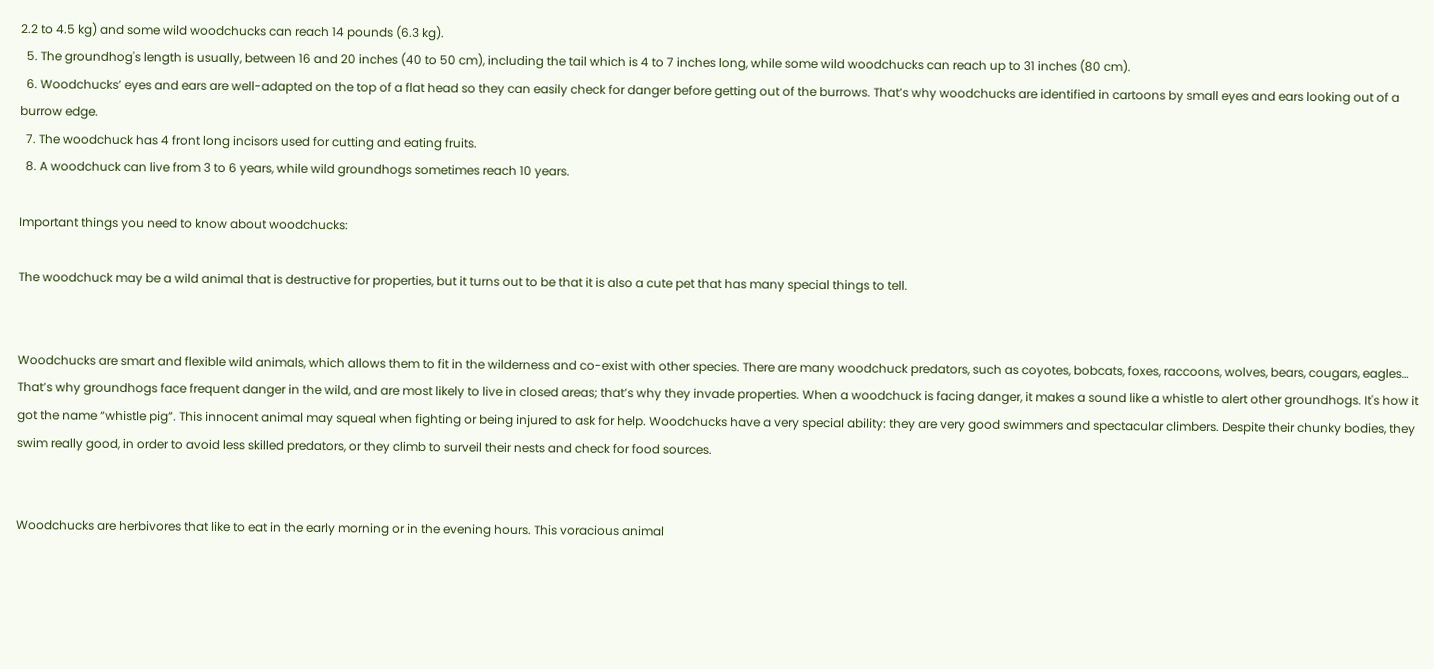2.2 to 4.5 kg) and some wild woodchucks can reach 14 pounds (6.3 kg).
  5. The groundhog's length is usually, between 16 and 20 inches (40 to 50 cm), including the tail which is 4 to 7 inches long, while some wild woodchucks can reach up to 31 inches (80 cm).
  6. Woodchucks’ eyes and ears are well-adapted on the top of a flat head so they can easily check for danger before getting out of the burrows. That’s why woodchucks are identified in cartoons by small eyes and ears looking out of a burrow edge.
  7. The woodchuck has 4 front long incisors used for cutting and eating fruits.
  8. A woodchuck can live from 3 to 6 years, while wild groundhogs sometimes reach 10 years.

Important things you need to know about woodchucks:

The woodchuck may be a wild animal that is destructive for properties, but it turns out to be that it is also a cute pet that has many special things to tell.


Woodchucks are smart and flexible wild animals, which allows them to fit in the wilderness and co-exist with other species. There are many woodchuck predators, such as coyotes, bobcats, foxes, raccoons, wolves, bears, cougars, eagles… That’s why groundhogs face frequent danger in the wild, and are most likely to live in closed areas; that’s why they invade properties. When a woodchuck is facing danger, it makes a sound like a whistle to alert other groundhogs. It's how it got the name “whistle pig”. This innocent animal may squeal when fighting or being injured to ask for help. Woodchucks have a very special ability: they are very good swimmers and spectacular climbers. Despite their chunky bodies, they swim really good, in order to avoid less skilled predators, or they climb to surveil their nests and check for food sources.


Woodchucks are herbivores that like to eat in the early morning or in the evening hours. This voracious animal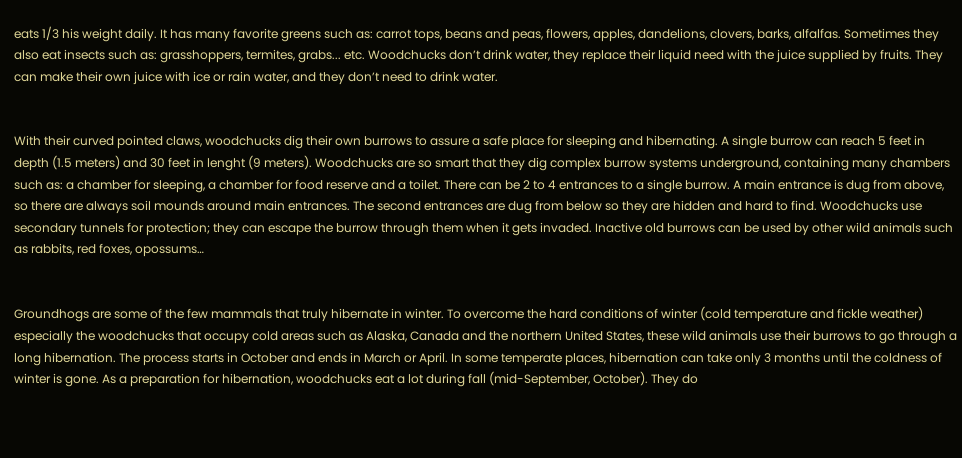eats 1/3 his weight daily. It has many favorite greens such as: carrot tops, beans and peas, flowers, apples, dandelions, clovers, barks, alfalfas. Sometimes they also eat insects such as: grasshoppers, termites, grabs... etc. Woodchucks don’t drink water, they replace their liquid need with the juice supplied by fruits. They can make their own juice with ice or rain water, and they don’t need to drink water.


With their curved pointed claws, woodchucks dig their own burrows to assure a safe place for sleeping and hibernating. A single burrow can reach 5 feet in depth (1.5 meters) and 30 feet in lenght (9 meters). Woodchucks are so smart that they dig complex burrow systems underground, containing many chambers such as: a chamber for sleeping, a chamber for food reserve and a toilet. There can be 2 to 4 entrances to a single burrow. A main entrance is dug from above, so there are always soil mounds around main entrances. The second entrances are dug from below so they are hidden and hard to find. Woodchucks use secondary tunnels for protection; they can escape the burrow through them when it gets invaded. Inactive old burrows can be used by other wild animals such as rabbits, red foxes, opossums…


Groundhogs are some of the few mammals that truly hibernate in winter. To overcome the hard conditions of winter (cold temperature and fickle weather) especially the woodchucks that occupy cold areas such as Alaska, Canada and the northern United States, these wild animals use their burrows to go through a long hibernation. The process starts in October and ends in March or April. In some temperate places, hibernation can take only 3 months until the coldness of winter is gone. As a preparation for hibernation, woodchucks eat a lot during fall (mid-September, October). They do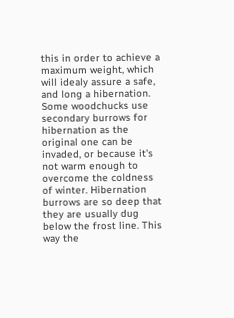this in order to achieve a maximum weight, which will idealy assure a safe, and long a hibernation. Some woodchucks use secondary burrows for hibernation as the original one can be invaded, or because it's not warm enough to overcome the coldness of winter. Hibernation burrows are so deep that they are usually dug below the frost line. This way the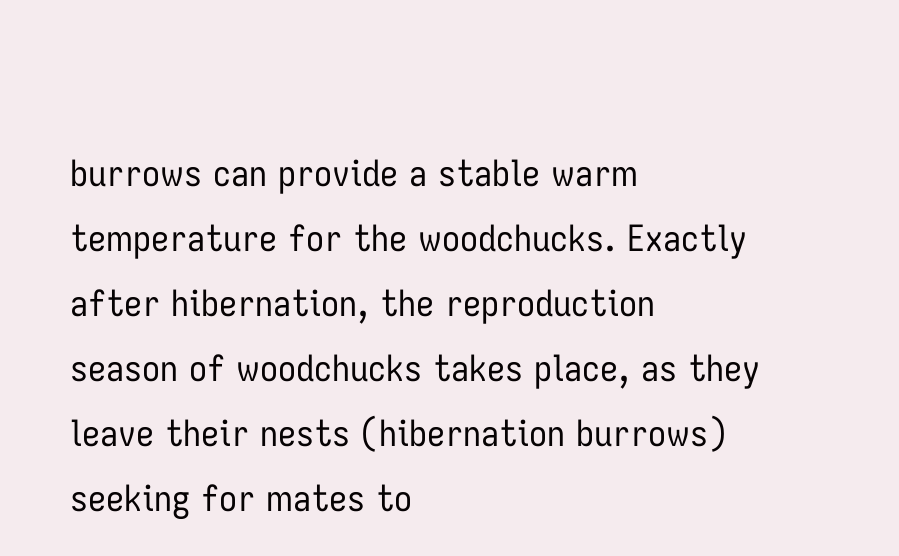burrows can provide a stable warm temperature for the woodchucks. Exactly after hibernation, the reproduction season of woodchucks takes place, as they leave their nests (hibernation burrows) seeking for mates to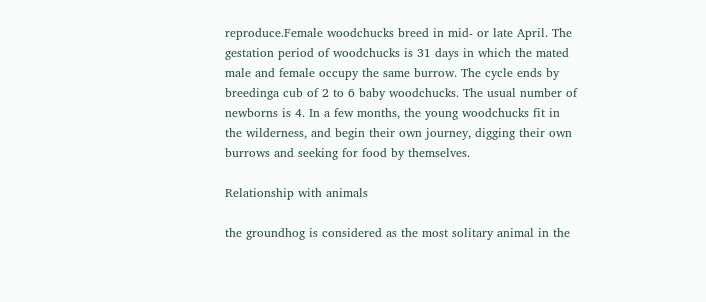reproduce.Female woodchucks breed in mid- or late April. The gestation period of woodchucks is 31 days in which the mated male and female occupy the same burrow. The cycle ends by breedinga cub of 2 to 6 baby woodchucks. The usual number of newborns is 4. In a few months, the young woodchucks fit in the wilderness, and begin their own journey, digging their own burrows and seeking for food by themselves.

Relationship with animals

the groundhog is considered as the most solitary animal in the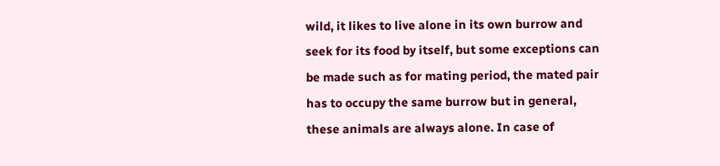wild, it likes to live alone in its own burrow and seek for its food by itself, but some exceptions can be made such as for mating period, the mated pair has to occupy the same burrow but in general, these animals are always alone. In case of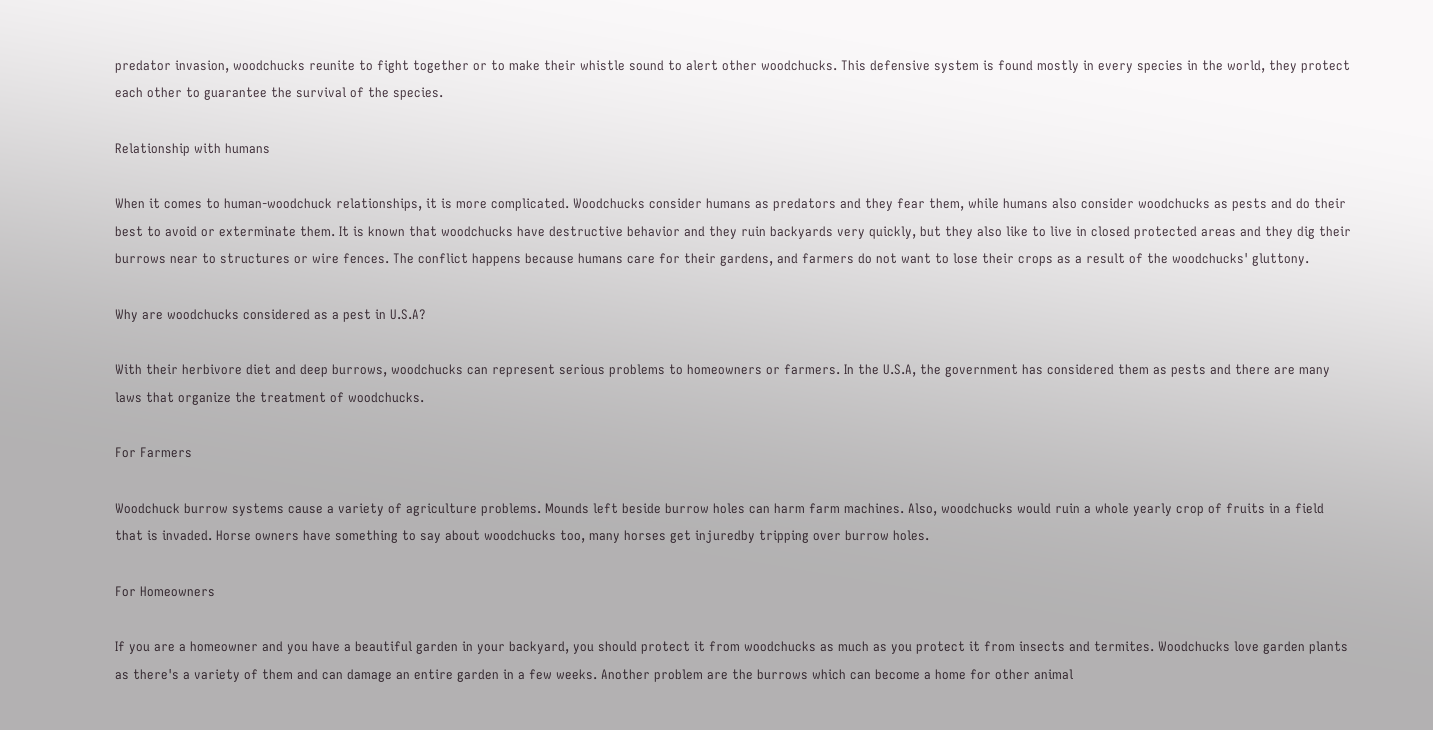predator invasion, woodchucks reunite to fight together or to make their whistle sound to alert other woodchucks. This defensive system is found mostly in every species in the world, they protect each other to guarantee the survival of the species.

Relationship with humans

When it comes to human-woodchuck relationships, it is more complicated. Woodchucks consider humans as predators and they fear them, while humans also consider woodchucks as pests and do their best to avoid or exterminate them. It is known that woodchucks have destructive behavior and they ruin backyards very quickly, but they also like to live in closed protected areas and they dig their burrows near to structures or wire fences. The conflict happens because humans care for their gardens, and farmers do not want to lose their crops as a result of the woodchucks' gluttony.

Why are woodchucks considered as a pest in U.S.A?

With their herbivore diet and deep burrows, woodchucks can represent serious problems to homeowners or farmers. In the U.S.A, the government has considered them as pests and there are many laws that organize the treatment of woodchucks.

For Farmers

Woodchuck burrow systems cause a variety of agriculture problems. Mounds left beside burrow holes can harm farm machines. Also, woodchucks would ruin a whole yearly crop of fruits in a field that is invaded. Horse owners have something to say about woodchucks too, many horses get injuredby tripping over burrow holes.

For Homeowners

If you are a homeowner and you have a beautiful garden in your backyard, you should protect it from woodchucks as much as you protect it from insects and termites. Woodchucks love garden plants as there's a variety of them and can damage an entire garden in a few weeks. Another problem are the burrows which can become a home for other animal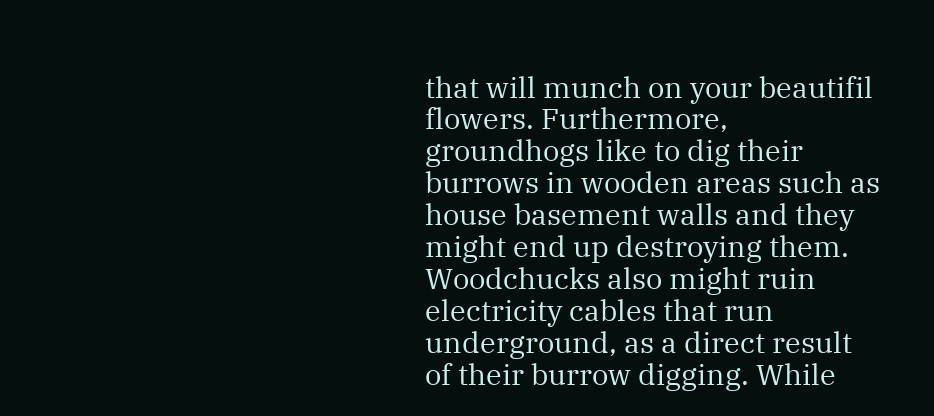that will munch on your beautifil flowers. Furthermore, groundhogs like to dig their burrows in wooden areas such as house basement walls and they might end up destroying them. Woodchucks also might ruin electricity cables that run underground, as a direct result of their burrow digging. While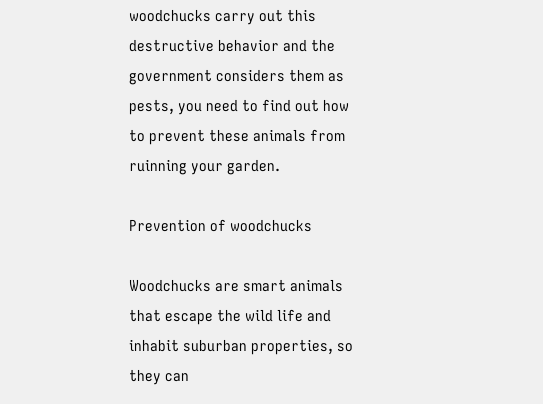woodchucks carry out this destructive behavior and the government considers them as pests, you need to find out how to prevent these animals from ruinning your garden.

Prevention of woodchucks

Woodchucks are smart animals that escape the wild life and inhabit suburban properties, so they can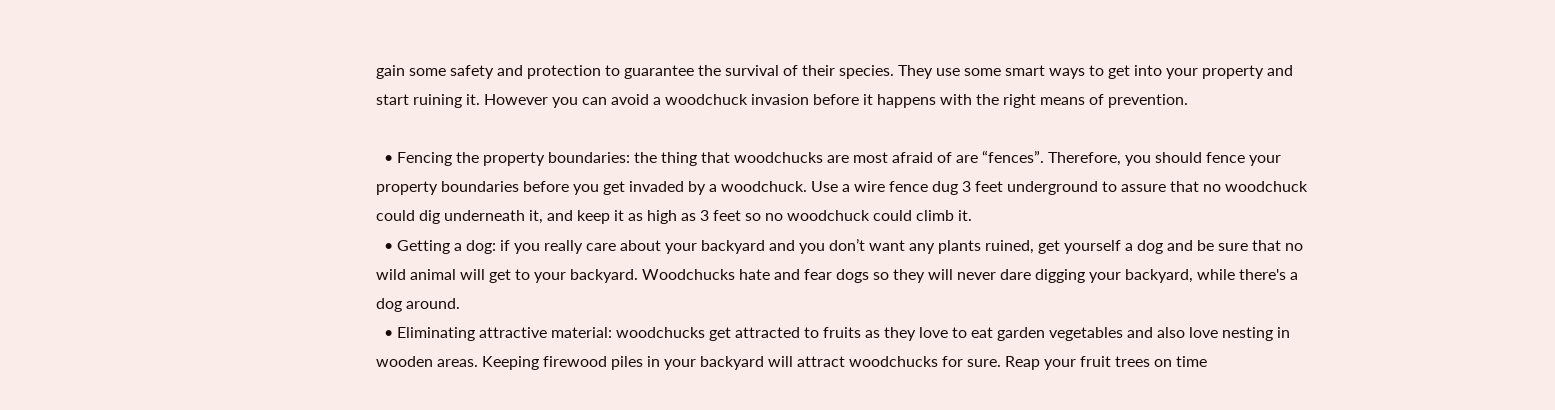gain some safety and protection to guarantee the survival of their species. They use some smart ways to get into your property and start ruining it. However you can avoid a woodchuck invasion before it happens with the right means of prevention.

  • Fencing the property boundaries: the thing that woodchucks are most afraid of are “fences”. Therefore, you should fence your property boundaries before you get invaded by a woodchuck. Use a wire fence dug 3 feet underground to assure that no woodchuck could dig underneath it, and keep it as high as 3 feet so no woodchuck could climb it.
  • Getting a dog: if you really care about your backyard and you don’t want any plants ruined, get yourself a dog and be sure that no wild animal will get to your backyard. Woodchucks hate and fear dogs so they will never dare digging your backyard, while there's a dog around.
  • Eliminating attractive material: woodchucks get attracted to fruits as they love to eat garden vegetables and also love nesting in wooden areas. Keeping firewood piles in your backyard will attract woodchucks for sure. Reap your fruit trees on time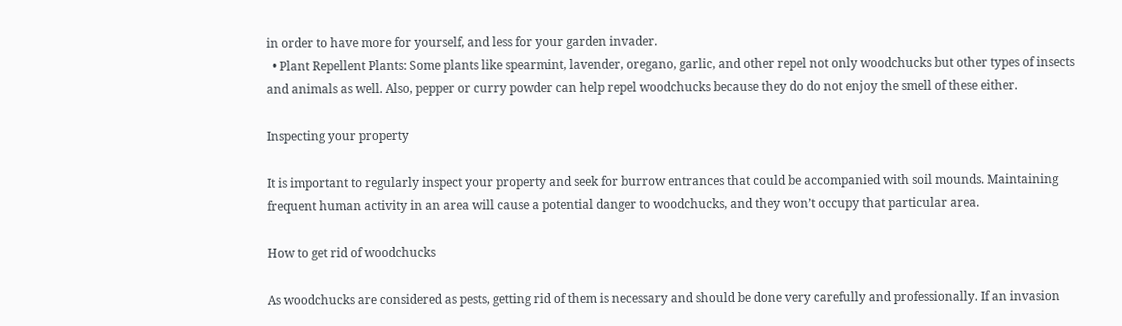in order to have more for yourself, and less for your garden invader.
  • Plant Repellent Plants: Some plants like spearmint, lavender, oregano, garlic, and other repel not only woodchucks but other types of insects and animals as well. Also, pepper or curry powder can help repel woodchucks because they do do not enjoy the smell of these either.

Inspecting your property

It is important to regularly inspect your property and seek for burrow entrances that could be accompanied with soil mounds. Maintaining frequent human activity in an area will cause a potential danger to woodchucks, and they won’t occupy that particular area.

How to get rid of woodchucks

As woodchucks are considered as pests, getting rid of them is necessary and should be done very carefully and professionally. If an invasion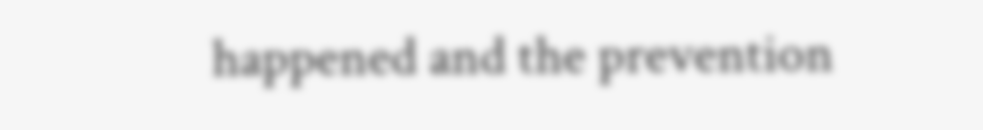happened and the prevention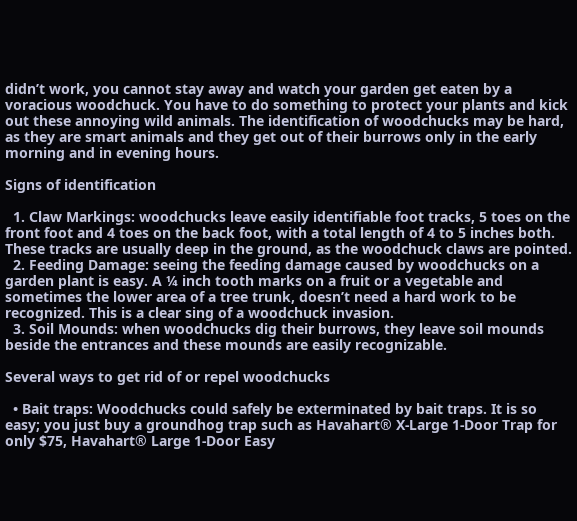didn’t work, you cannot stay away and watch your garden get eaten by a voracious woodchuck. You have to do something to protect your plants and kick out these annoying wild animals. The identification of woodchucks may be hard, as they are smart animals and they get out of their burrows only in the early morning and in evening hours.

Signs of identification

  1. Claw Markings: woodchucks leave easily identifiable foot tracks, 5 toes on the front foot and 4 toes on the back foot, with a total length of 4 to 5 inches both. These tracks are usually deep in the ground, as the woodchuck claws are pointed.
  2. Feeding Damage: seeing the feeding damage caused by woodchucks on a garden plant is easy. A ¼ inch tooth marks on a fruit or a vegetable and sometimes the lower area of a tree trunk, doesn’t need a hard work to be recognized. This is a clear sing of a woodchuck invasion.
  3. Soil Mounds: when woodchucks dig their burrows, they leave soil mounds beside the entrances and these mounds are easily recognizable.

Several ways to get rid of or repel woodchucks

  • Bait traps: Woodchucks could safely be exterminated by bait traps. It is so easy; you just buy a groundhog trap such as Havahart® X-Large 1-Door Trap for only $75, Havahart® Large 1-Door Easy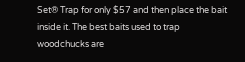Set® Trap for only $57 and then place the bait inside it. The best baits used to trap woodchucks are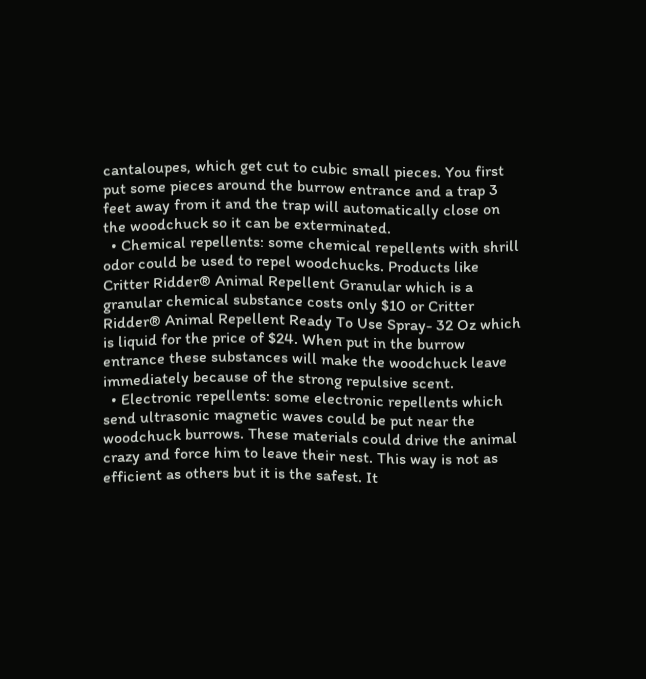cantaloupes, which get cut to cubic small pieces. You first put some pieces around the burrow entrance and a trap 3 feet away from it and the trap will automatically close on the woodchuck so it can be exterminated.
  • Chemical repellents: some chemical repellents with shrill odor could be used to repel woodchucks. Products like Critter Ridder® Animal Repellent Granular which is a granular chemical substance costs only $10 or Critter Ridder® Animal Repellent Ready To Use Spray- 32 Oz which is liquid for the price of $24. When put in the burrow entrance these substances will make the woodchuck leave immediately because of the strong repulsive scent.
  • Electronic repellents: some electronic repellents which send ultrasonic magnetic waves could be put near the woodchuck burrows. These materials could drive the animal crazy and force him to leave their nest. This way is not as efficient as others but it is the safest. It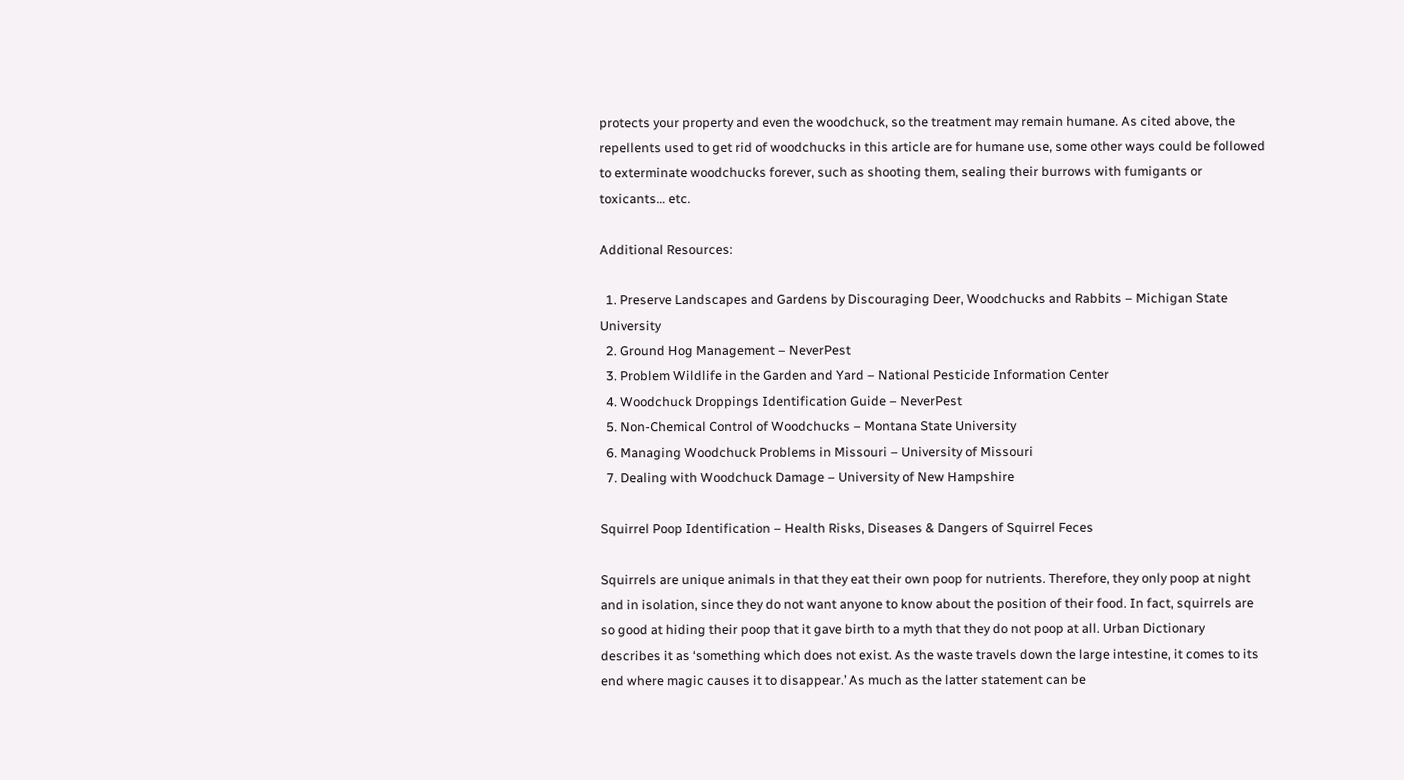protects your property and even the woodchuck, so the treatment may remain humane. As cited above, the repellents used to get rid of woodchucks in this article are for humane use, some other ways could be followed to exterminate woodchucks forever, such as shooting them, sealing their burrows with fumigants or toxicants… etc.

Additional Resources:

  1. Preserve Landscapes and Gardens by Discouraging Deer, Woodchucks and Rabbits – Michigan State University
  2. Ground Hog Management – NeverPest
  3. Problem Wildlife in the Garden and Yard – National Pesticide Information Center
  4. Woodchuck Droppings Identification Guide – NeverPest
  5. Non-Chemical Control of Woodchucks – Montana State University
  6. Managing Woodchuck Problems in Missouri – University of Missouri
  7. Dealing with Woodchuck Damage – University of New Hampshire

Squirrel Poop Identification – Health Risks, Diseases & Dangers of Squirrel Feces

Squirrels are unique animals in that they eat their own poop for nutrients. Therefore, they only poop at night and in isolation, since they do not want anyone to know about the position of their food. In fact, squirrels are so good at hiding their poop that it gave birth to a myth that they do not poop at all. Urban Dictionary describes it as ‘something which does not exist. As the waste travels down the large intestine, it comes to its end where magic causes it to disappear.’ As much as the latter statement can be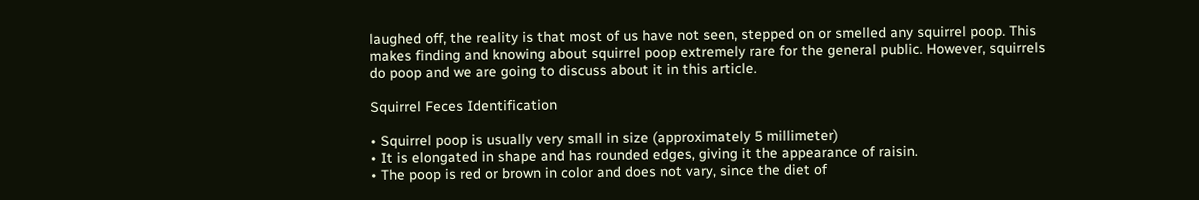laughed off, the reality is that most of us have not seen, stepped on or smelled any squirrel poop. This makes finding and knowing about squirrel poop extremely rare for the general public. However, squirrels do poop and we are going to discuss about it in this article.

Squirrel Feces Identification

• Squirrel poop is usually very small in size (approximately 5 millimeter)
• It is elongated in shape and has rounded edges, giving it the appearance of raisin.
• The poop is red or brown in color and does not vary, since the diet of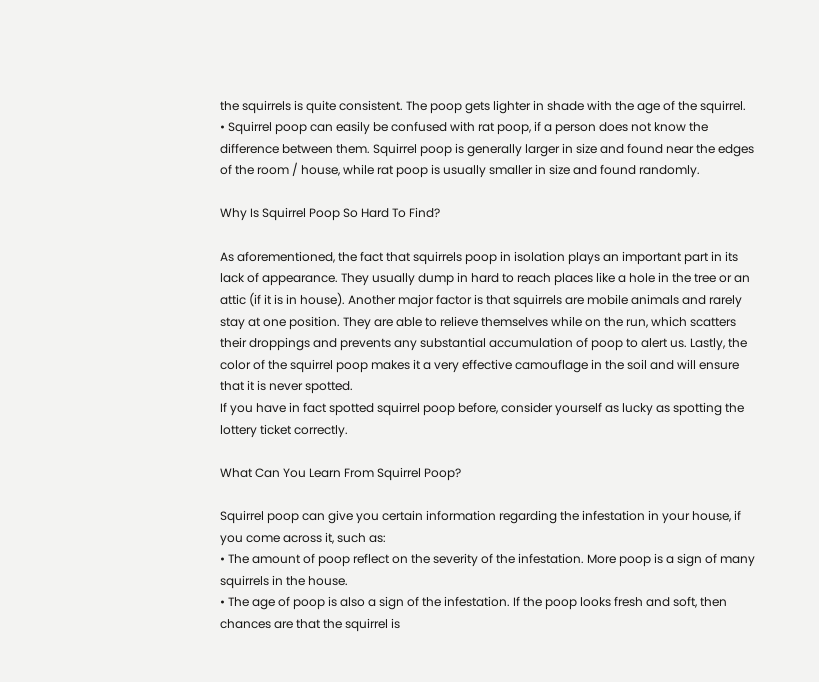the squirrels is quite consistent. The poop gets lighter in shade with the age of the squirrel.
• Squirrel poop can easily be confused with rat poop, if a person does not know the difference between them. Squirrel poop is generally larger in size and found near the edges of the room / house, while rat poop is usually smaller in size and found randomly.

Why Is Squirrel Poop So Hard To Find?

As aforementioned, the fact that squirrels poop in isolation plays an important part in its lack of appearance. They usually dump in hard to reach places like a hole in the tree or an attic (if it is in house). Another major factor is that squirrels are mobile animals and rarely stay at one position. They are able to relieve themselves while on the run, which scatters their droppings and prevents any substantial accumulation of poop to alert us. Lastly, the color of the squirrel poop makes it a very effective camouflage in the soil and will ensure that it is never spotted.
If you have in fact spotted squirrel poop before, consider yourself as lucky as spotting the lottery ticket correctly.

What Can You Learn From Squirrel Poop?

Squirrel poop can give you certain information regarding the infestation in your house, if you come across it, such as:
• The amount of poop reflect on the severity of the infestation. More poop is a sign of many squirrels in the house.
• The age of poop is also a sign of the infestation. If the poop looks fresh and soft, then chances are that the squirrel is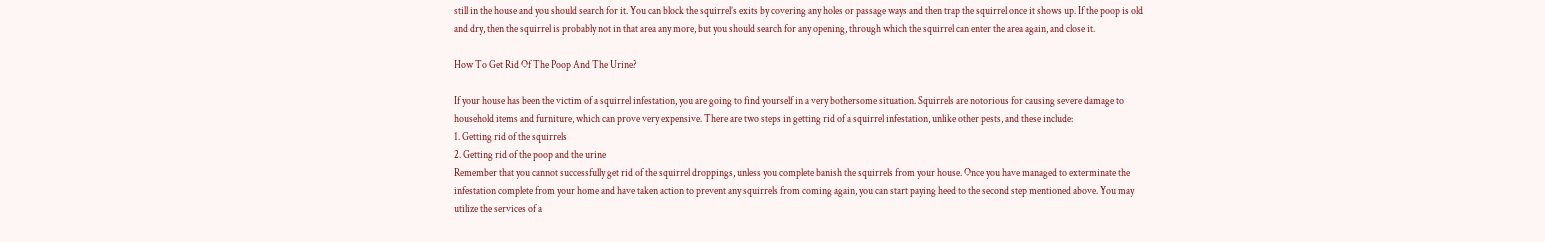still in the house and you should search for it. You can block the squirrel’s exits by covering any holes or passage ways and then trap the squirrel once it shows up. If the poop is old and dry, then the squirrel is probably not in that area any more, but you should search for any opening, through which the squirrel can enter the area again, and close it.

How To Get Rid Of The Poop And The Urine?

If your house has been the victim of a squirrel infestation, you are going to find yourself in a very bothersome situation. Squirrels are notorious for causing severe damage to household items and furniture, which can prove very expensive. There are two steps in getting rid of a squirrel infestation, unlike other pests, and these include:
1. Getting rid of the squirrels
2. Getting rid of the poop and the urine
Remember that you cannot successfully get rid of the squirrel droppings, unless you complete banish the squirrels from your house. Once you have managed to exterminate the infestation complete from your home and have taken action to prevent any squirrels from coming again, you can start paying heed to the second step mentioned above. You may utilize the services of a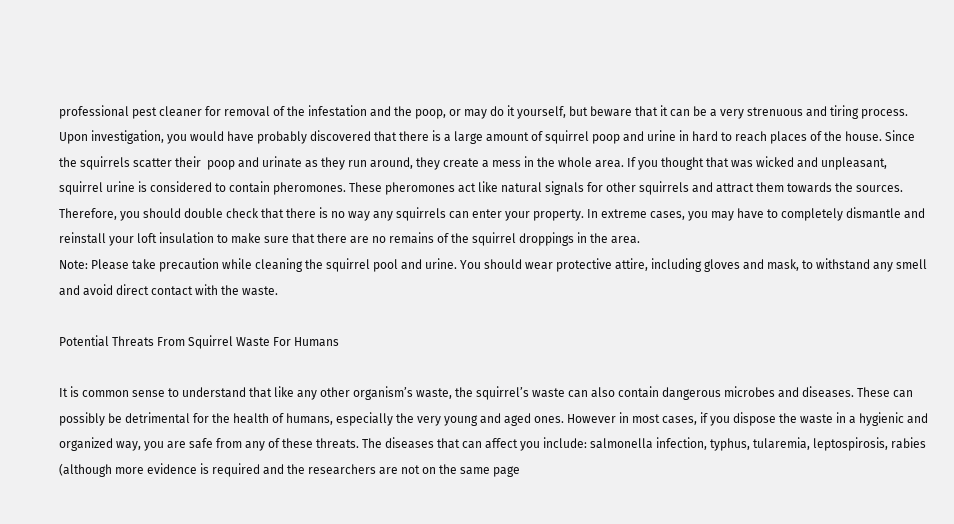professional pest cleaner for removal of the infestation and the poop, or may do it yourself, but beware that it can be a very strenuous and tiring process.
Upon investigation, you would have probably discovered that there is a large amount of squirrel poop and urine in hard to reach places of the house. Since the squirrels scatter their  poop and urinate as they run around, they create a mess in the whole area. If you thought that was wicked and unpleasant, squirrel urine is considered to contain pheromones. These pheromones act like natural signals for other squirrels and attract them towards the sources. Therefore, you should double check that there is no way any squirrels can enter your property. In extreme cases, you may have to completely dismantle and reinstall your loft insulation to make sure that there are no remains of the squirrel droppings in the area.
Note: Please take precaution while cleaning the squirrel pool and urine. You should wear protective attire, including gloves and mask, to withstand any smell and avoid direct contact with the waste.

Potential Threats From Squirrel Waste For Humans

It is common sense to understand that like any other organism’s waste, the squirrel’s waste can also contain dangerous microbes and diseases. These can possibly be detrimental for the health of humans, especially the very young and aged ones. However in most cases, if you dispose the waste in a hygienic and organized way, you are safe from any of these threats. The diseases that can affect you include: salmonella infection, typhus, tularemia, leptospirosis, rabies (although more evidence is required and the researchers are not on the same page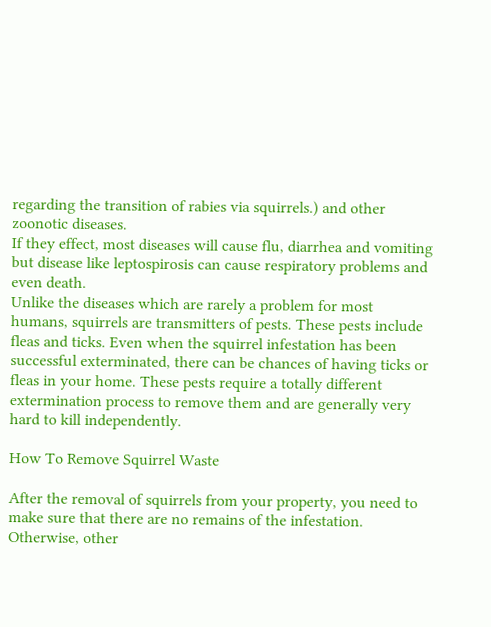regarding the transition of rabies via squirrels.) and other zoonotic diseases.
If they effect, most diseases will cause flu, diarrhea and vomiting but disease like leptospirosis can cause respiratory problems and even death.
Unlike the diseases which are rarely a problem for most humans, squirrels are transmitters of pests. These pests include fleas and ticks. Even when the squirrel infestation has been successful exterminated, there can be chances of having ticks or fleas in your home. These pests require a totally different extermination process to remove them and are generally very hard to kill independently.

How To Remove Squirrel Waste

After the removal of squirrels from your property, you need to make sure that there are no remains of the infestation. Otherwise, other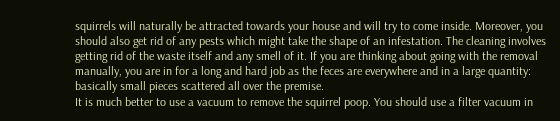squirrels will naturally be attracted towards your house and will try to come inside. Moreover, you should also get rid of any pests which might take the shape of an infestation. The cleaning involves getting rid of the waste itself and any smell of it. If you are thinking about going with the removal manually, you are in for a long and hard job as the feces are everywhere and in a large quantity: basically small pieces scattered all over the premise.
It is much better to use a vacuum to remove the squirrel poop. You should use a filter vacuum in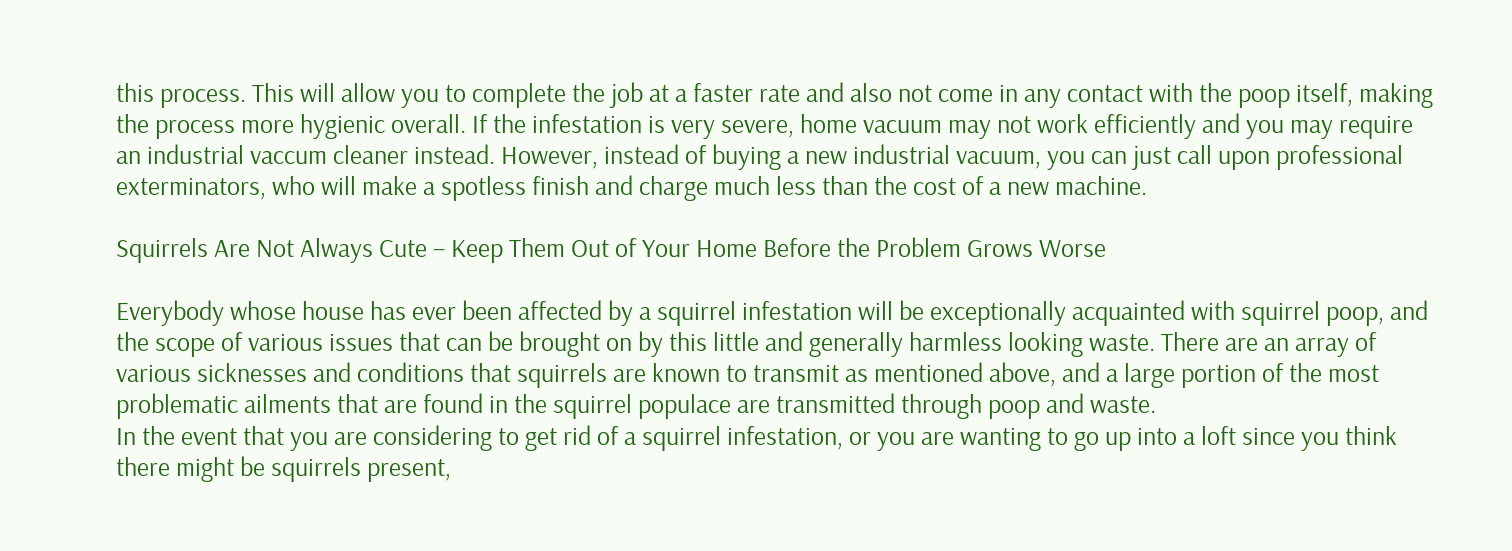this process. This will allow you to complete the job at a faster rate and also not come in any contact with the poop itself, making the process more hygienic overall. If the infestation is very severe, home vacuum may not work efficiently and you may require an industrial vaccum cleaner instead. However, instead of buying a new industrial vacuum, you can just call upon professional exterminators, who will make a spotless finish and charge much less than the cost of a new machine.

Squirrels Are Not Always Cute – Keep Them Out of Your Home Before the Problem Grows Worse

Everybody whose house has ever been affected by a squirrel infestation will be exceptionally acquainted with squirrel poop, and the scope of various issues that can be brought on by this little and generally harmless looking waste. There are an array of various sicknesses and conditions that squirrels are known to transmit as mentioned above, and a large portion of the most problematic ailments that are found in the squirrel populace are transmitted through poop and waste.
In the event that you are considering to get rid of a squirrel infestation, or you are wanting to go up into a loft since you think there might be squirrels present,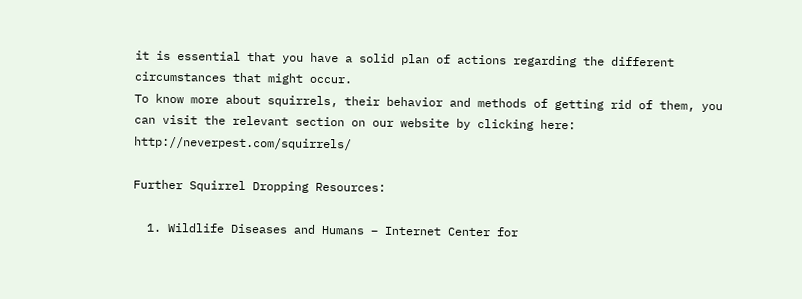it is essential that you have a solid plan of actions regarding the different circumstances that might occur.
To know more about squirrels, their behavior and methods of getting rid of them, you can visit the relevant section on our website by clicking here: http://neverpest.com/squirrels/

Further Squirrel Dropping Resources:

  1. Wildlife Diseases and Humans – Internet Center for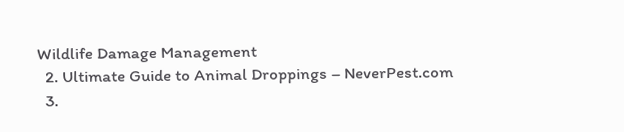Wildlife Damage Management
  2. Ultimate Guide to Animal Droppings – NeverPest.com
  3.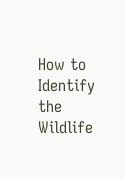How to Identify the Wildlife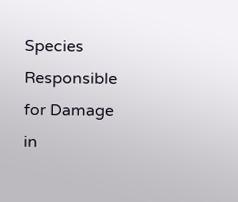Species Responsible for Damage in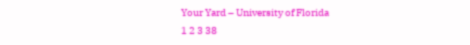Your Yard – University of Florida
1 2 3 38